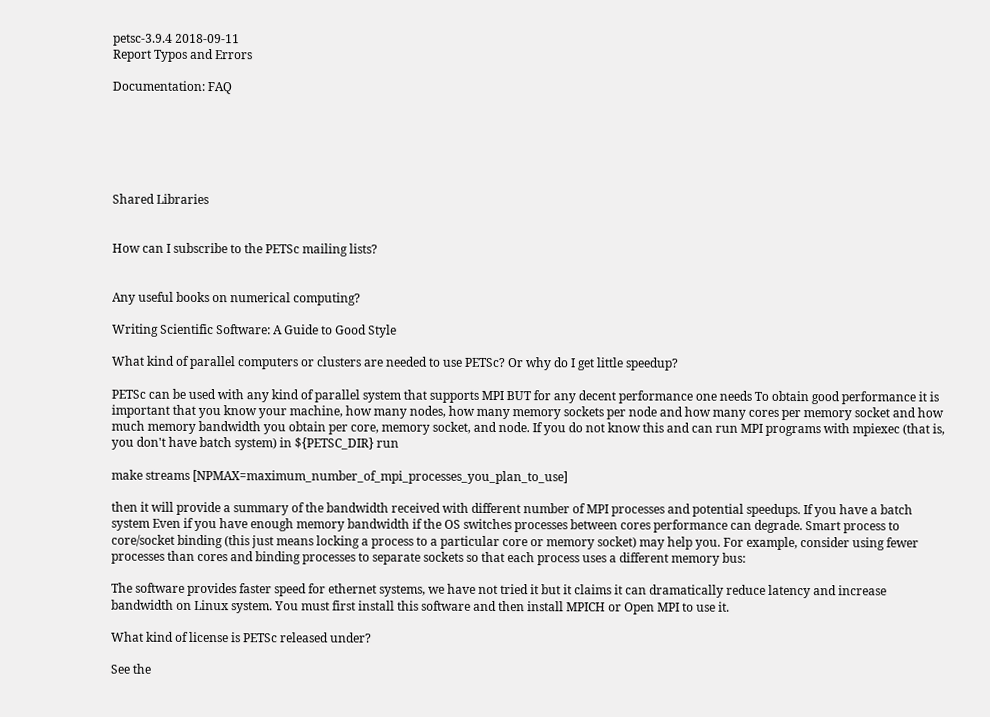petsc-3.9.4 2018-09-11
Report Typos and Errors

Documentation: FAQ






Shared Libraries


How can I subscribe to the PETSc mailing lists?


Any useful books on numerical computing?

Writing Scientific Software: A Guide to Good Style

What kind of parallel computers or clusters are needed to use PETSc? Or why do I get little speedup?

PETSc can be used with any kind of parallel system that supports MPI BUT for any decent performance one needs To obtain good performance it is important that you know your machine, how many nodes, how many memory sockets per node and how many cores per memory socket and how much memory bandwidth you obtain per core, memory socket, and node. If you do not know this and can run MPI programs with mpiexec (that is, you don't have batch system) in ${PETSC_DIR} run

make streams [NPMAX=maximum_number_of_mpi_processes_you_plan_to_use]

then it will provide a summary of the bandwidth received with different number of MPI processes and potential speedups. If you have a batch system Even if you have enough memory bandwidth if the OS switches processes between cores performance can degrade. Smart process to core/socket binding (this just means locking a process to a particular core or memory socket) may help you. For example, consider using fewer processes than cores and binding processes to separate sockets so that each process uses a different memory bus:

The software provides faster speed for ethernet systems, we have not tried it but it claims it can dramatically reduce latency and increase bandwidth on Linux system. You must first install this software and then install MPICH or Open MPI to use it.

What kind of license is PETSc released under?

See the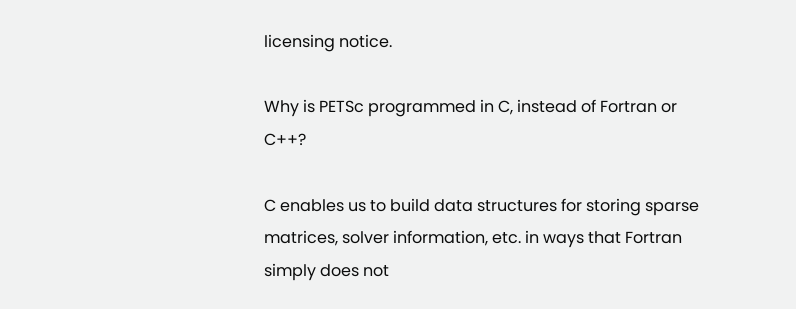licensing notice.

Why is PETSc programmed in C, instead of Fortran or C++?

C enables us to build data structures for storing sparse matrices, solver information, etc. in ways that Fortran simply does not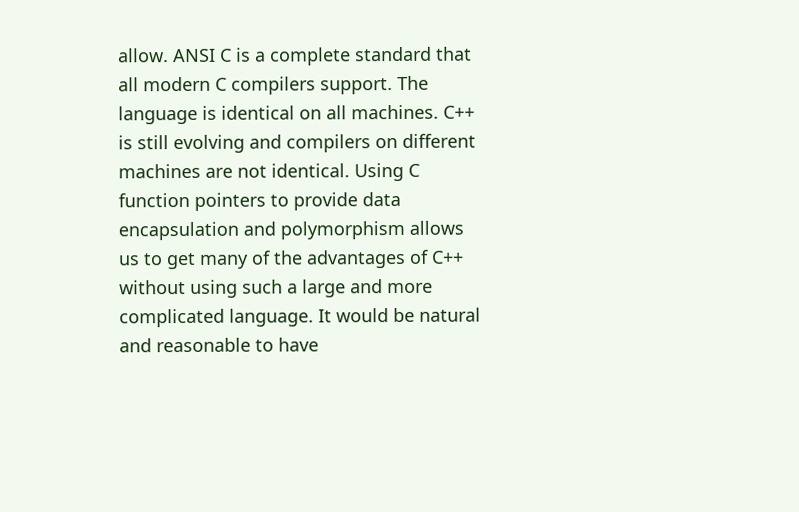allow. ANSI C is a complete standard that all modern C compilers support. The language is identical on all machines. C++ is still evolving and compilers on different machines are not identical. Using C function pointers to provide data encapsulation and polymorphism allows us to get many of the advantages of C++ without using such a large and more complicated language. It would be natural and reasonable to have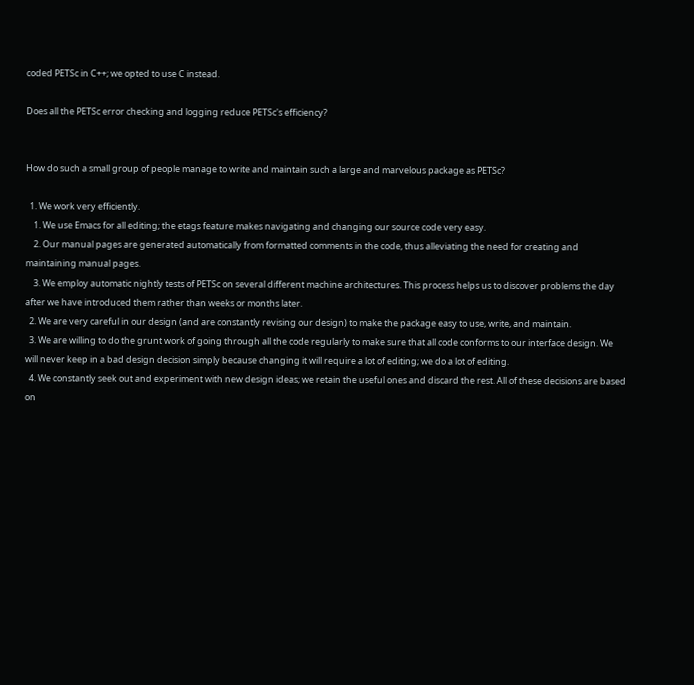coded PETSc in C++; we opted to use C instead.

Does all the PETSc error checking and logging reduce PETSc's efficiency?


How do such a small group of people manage to write and maintain such a large and marvelous package as PETSc?

  1. We work very efficiently.
    1. We use Emacs for all editing; the etags feature makes navigating and changing our source code very easy.
    2. Our manual pages are generated automatically from formatted comments in the code, thus alleviating the need for creating and maintaining manual pages.
    3. We employ automatic nightly tests of PETSc on several different machine architectures. This process helps us to discover problems the day after we have introduced them rather than weeks or months later.
  2. We are very careful in our design (and are constantly revising our design) to make the package easy to use, write, and maintain.
  3. We are willing to do the grunt work of going through all the code regularly to make sure that all code conforms to our interface design. We will never keep in a bad design decision simply because changing it will require a lot of editing; we do a lot of editing.
  4. We constantly seek out and experiment with new design ideas; we retain the useful ones and discard the rest. All of these decisions are based on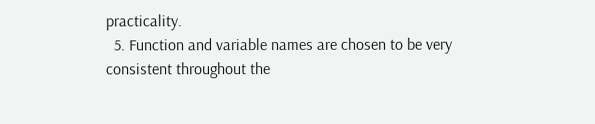practicality.
  5. Function and variable names are chosen to be very consistent throughout the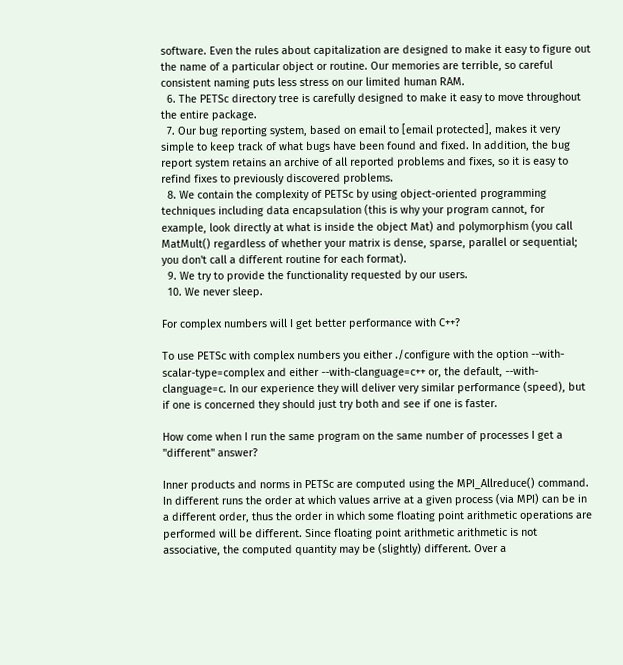software. Even the rules about capitalization are designed to make it easy to figure out the name of a particular object or routine. Our memories are terrible, so careful consistent naming puts less stress on our limited human RAM.
  6. The PETSc directory tree is carefully designed to make it easy to move throughout the entire package.
  7. Our bug reporting system, based on email to [email protected], makes it very simple to keep track of what bugs have been found and fixed. In addition, the bug report system retains an archive of all reported problems and fixes, so it is easy to refind fixes to previously discovered problems.
  8. We contain the complexity of PETSc by using object-oriented programming techniques including data encapsulation (this is why your program cannot, for example, look directly at what is inside the object Mat) and polymorphism (you call MatMult() regardless of whether your matrix is dense, sparse, parallel or sequential; you don't call a different routine for each format).
  9. We try to provide the functionality requested by our users.
  10. We never sleep.

For complex numbers will I get better performance with C++?

To use PETSc with complex numbers you either ./configure with the option --with-scalar-type=complex and either --with-clanguage=c++ or, the default, --with-clanguage=c. In our experience they will deliver very similar performance (speed), but if one is concerned they should just try both and see if one is faster.

How come when I run the same program on the same number of processes I get a "different" answer?

Inner products and norms in PETSc are computed using the MPI_Allreduce() command. In different runs the order at which values arrive at a given process (via MPI) can be in a different order, thus the order in which some floating point arithmetic operations are performed will be different. Since floating point arithmetic arithmetic is not associative, the computed quantity may be (slightly) different. Over a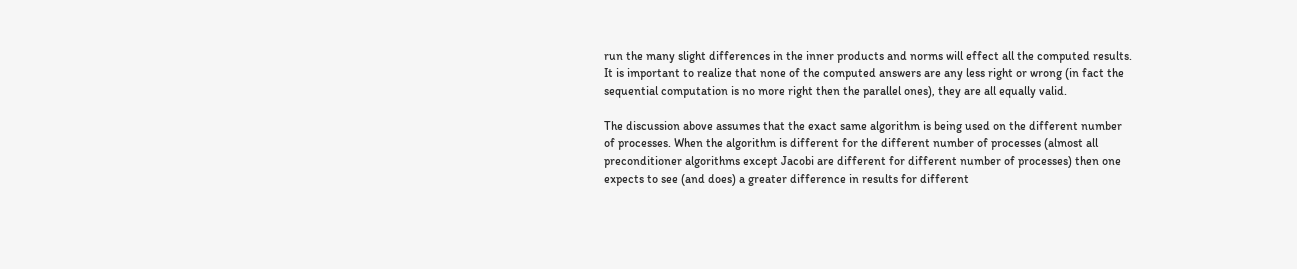run the many slight differences in the inner products and norms will effect all the computed results. It is important to realize that none of the computed answers are any less right or wrong (in fact the sequential computation is no more right then the parallel ones), they are all equally valid.

The discussion above assumes that the exact same algorithm is being used on the different number of processes. When the algorithm is different for the different number of processes (almost all preconditioner algorithms except Jacobi are different for different number of processes) then one expects to see (and does) a greater difference in results for different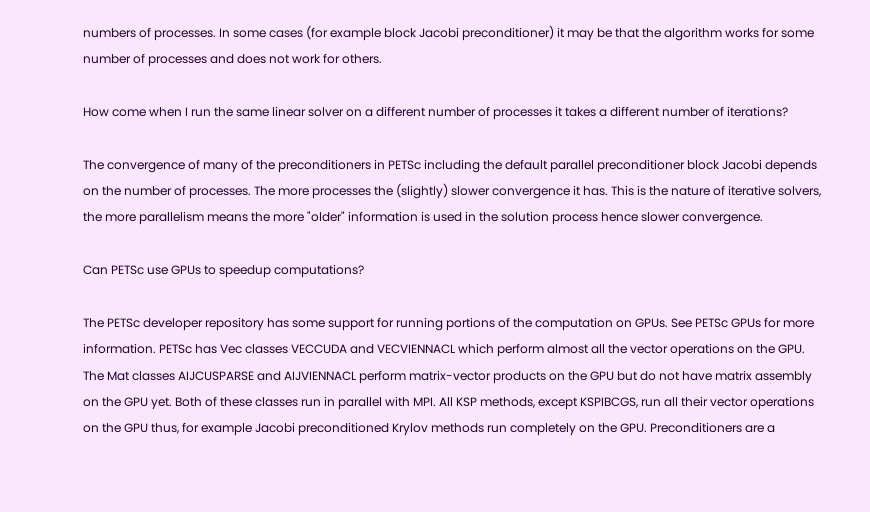numbers of processes. In some cases (for example block Jacobi preconditioner) it may be that the algorithm works for some number of processes and does not work for others.

How come when I run the same linear solver on a different number of processes it takes a different number of iterations?

The convergence of many of the preconditioners in PETSc including the default parallel preconditioner block Jacobi depends on the number of processes. The more processes the (slightly) slower convergence it has. This is the nature of iterative solvers, the more parallelism means the more "older" information is used in the solution process hence slower convergence.

Can PETSc use GPUs to speedup computations?

The PETSc developer repository has some support for running portions of the computation on GPUs. See PETSc GPUs for more information. PETSc has Vec classes VECCUDA and VECVIENNACL which perform almost all the vector operations on the GPU. The Mat classes AIJCUSPARSE and AIJVIENNACL perform matrix-vector products on the GPU but do not have matrix assembly on the GPU yet. Both of these classes run in parallel with MPI. All KSP methods, except KSPIBCGS, run all their vector operations on the GPU thus, for example Jacobi preconditioned Krylov methods run completely on the GPU. Preconditioners are a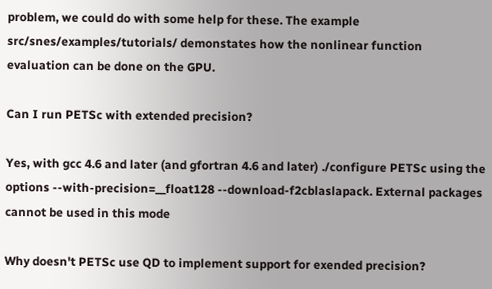problem, we could do with some help for these. The example src/snes/examples/tutorials/ demonstates how the nonlinear function evaluation can be done on the GPU.

Can I run PETSc with extended precision?

Yes, with gcc 4.6 and later (and gfortran 4.6 and later) ./configure PETSc using the options --with-precision=__float128 --download-f2cblaslapack. External packages cannot be used in this mode

Why doesn't PETSc use QD to implement support for exended precision?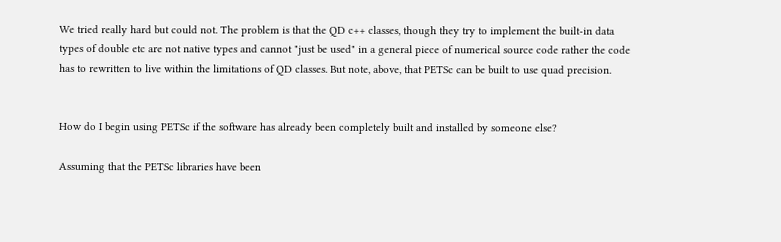We tried really hard but could not. The problem is that the QD c++ classes, though they try to implement the built-in data types of double etc are not native types and cannot "just be used" in a general piece of numerical source code rather the code has to rewritten to live within the limitations of QD classes. But note, above, that PETSc can be built to use quad precision.


How do I begin using PETSc if the software has already been completely built and installed by someone else?

Assuming that the PETSc libraries have been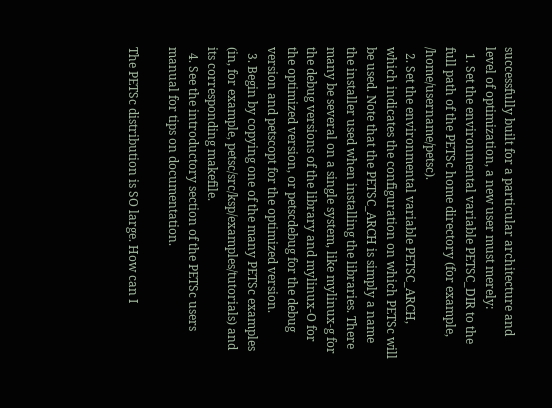successfully built for a particular architecture and level of optimization, a new user must merely:
  1. Set the environmental variable PETSC_DIR to the full path of the PETSc home directory (for example, /home/username/petsc).
  2. Set the environmental variable PETSC_ARCH, which indicates the configuration on which PETSc will be used. Note that the PETSC_ARCH is simply a name the installer used when installing the libraries. There many be several on a single system, like mylinux-g for the debug versions of the library and mylinux-O for the optimized version, or petscdebug for the debug version and petscopt for the optimized version.
  3. Begin by copying one of the many PETSc examples (in, for example, petsc/src/ksp/examples/tutorials) and its corresponding makefile.
  4. See the introductory section of the PETSc users manual for tips on documentation.

The PETSc distribution is SO large. How can I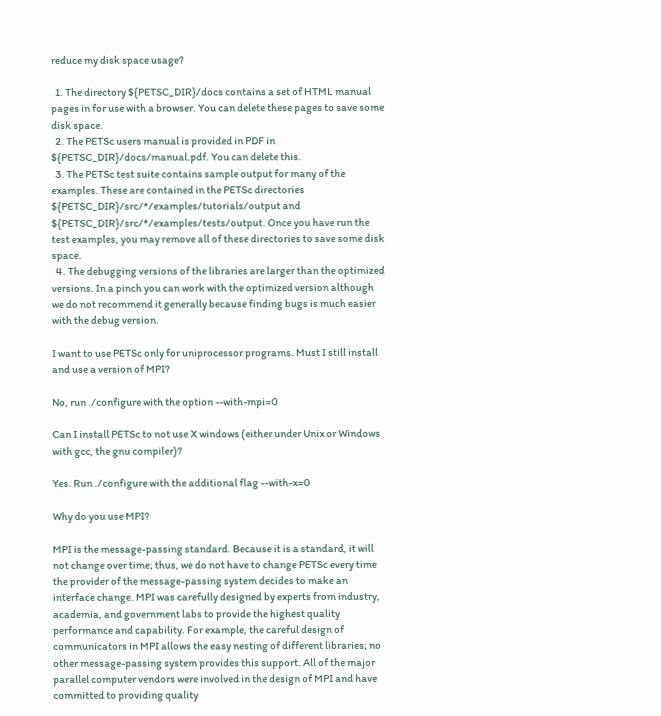reduce my disk space usage?

  1. The directory ${PETSC_DIR}/docs contains a set of HTML manual pages in for use with a browser. You can delete these pages to save some disk space.
  2. The PETSc users manual is provided in PDF in ${PETSC_DIR}/docs/manual.pdf. You can delete this.
  3. The PETSc test suite contains sample output for many of the examples. These are contained in the PETSc directories ${PETSC_DIR}/src/*/examples/tutorials/output and ${PETSC_DIR}/src/*/examples/tests/output. Once you have run the test examples, you may remove all of these directories to save some disk space.
  4. The debugging versions of the libraries are larger than the optimized versions. In a pinch you can work with the optimized version although we do not recommend it generally because finding bugs is much easier with the debug version.

I want to use PETSc only for uniprocessor programs. Must I still install and use a version of MPI?

No, run ./configure with the option --with-mpi=0

Can I install PETSc to not use X windows (either under Unix or Windows with gcc, the gnu compiler)?

Yes. Run ./configure with the additional flag --with-x=0

Why do you use MPI?

MPI is the message-passing standard. Because it is a standard, it will not change over time; thus, we do not have to change PETSc every time the provider of the message-passing system decides to make an interface change. MPI was carefully designed by experts from industry, academia, and government labs to provide the highest quality performance and capability. For example, the careful design of communicators in MPI allows the easy nesting of different libraries; no other message-passing system provides this support. All of the major parallel computer vendors were involved in the design of MPI and have committed to providing quality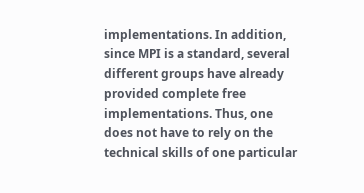implementations. In addition, since MPI is a standard, several different groups have already provided complete free implementations. Thus, one does not have to rely on the technical skills of one particular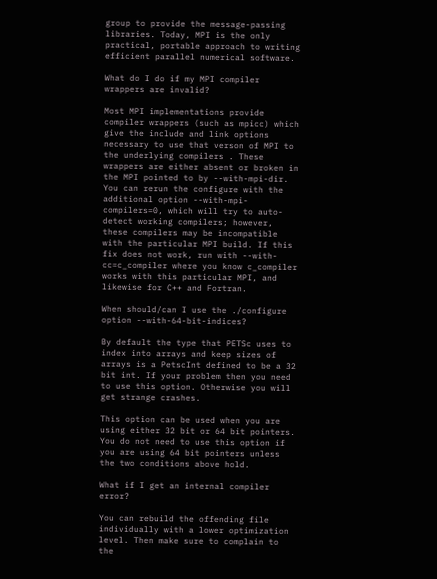group to provide the message-passing libraries. Today, MPI is the only practical, portable approach to writing efficient parallel numerical software.

What do I do if my MPI compiler wrappers are invalid?

Most MPI implementations provide compiler wrappers (such as mpicc) which give the include and link options necessary to use that verson of MPI to the underlying compilers . These wrappers are either absent or broken in the MPI pointed to by --with-mpi-dir. You can rerun the configure with the additional option --with-mpi-compilers=0, which will try to auto-detect working compilers; however, these compilers may be incompatible with the particular MPI build. If this fix does not work, run with --with-cc=c_compiler where you know c_compiler works with this particular MPI, and likewise for C++ and Fortran.

When should/can I use the ./configure option --with-64-bit-indices?

By default the type that PETSc uses to index into arrays and keep sizes of arrays is a PetscInt defined to be a 32 bit int. If your problem then you need to use this option. Otherwise you will get strange crashes.

This option can be used when you are using either 32 bit or 64 bit pointers. You do not need to use this option if you are using 64 bit pointers unless the two conditions above hold.

What if I get an internal compiler error?

You can rebuild the offending file individually with a lower optimization level. Then make sure to complain to the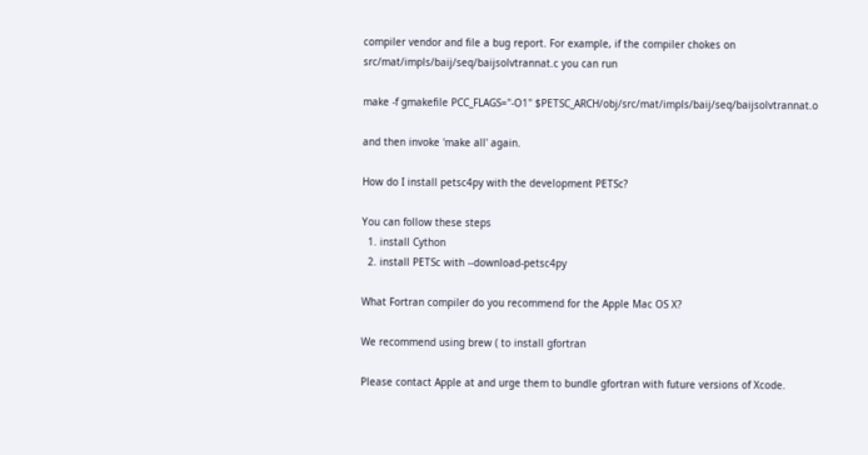compiler vendor and file a bug report. For example, if the compiler chokes on src/mat/impls/baij/seq/baijsolvtrannat.c you can run

make -f gmakefile PCC_FLAGS="-O1" $PETSC_ARCH/obj/src/mat/impls/baij/seq/baijsolvtrannat.o

and then invoke 'make all' again.

How do I install petsc4py with the development PETSc?

You can follow these steps
  1. install Cython
  2. install PETSc with --download-petsc4py

What Fortran compiler do you recommend for the Apple Mac OS X?

We recommend using brew ( to install gfortran

Please contact Apple at and urge them to bundle gfortran with future versions of Xcode.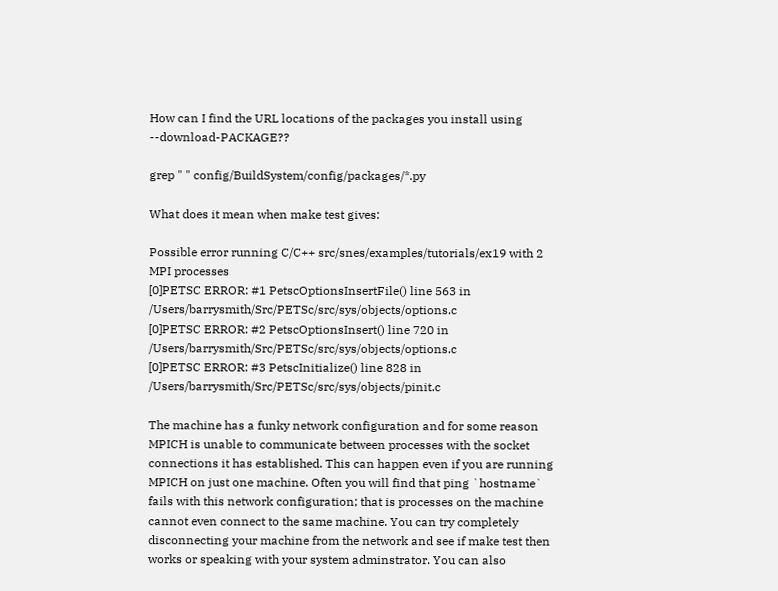How can I find the URL locations of the packages you install using --download-PACKAGE??

grep " " config/BuildSystem/config/packages/*.py

What does it mean when make test gives:

Possible error running C/C++ src/snes/examples/tutorials/ex19 with 2 MPI processes
[0]PETSC ERROR: #1 PetscOptionsInsertFile() line 563 in /Users/barrysmith/Src/PETSc/src/sys/objects/options.c
[0]PETSC ERROR: #2 PetscOptionsInsert() line 720 in /Users/barrysmith/Src/PETSc/src/sys/objects/options.c
[0]PETSC ERROR: #3 PetscInitialize() line 828 in /Users/barrysmith/Src/PETSc/src/sys/objects/pinit.c

The machine has a funky network configuration and for some reason MPICH is unable to communicate between processes with the socket connections it has established. This can happen even if you are running MPICH on just one machine. Often you will find that ping `hostname` fails with this network configuration; that is processes on the machine cannot even connect to the same machine. You can try completely disconnecting your machine from the network and see if make test then works or speaking with your system adminstrator. You can also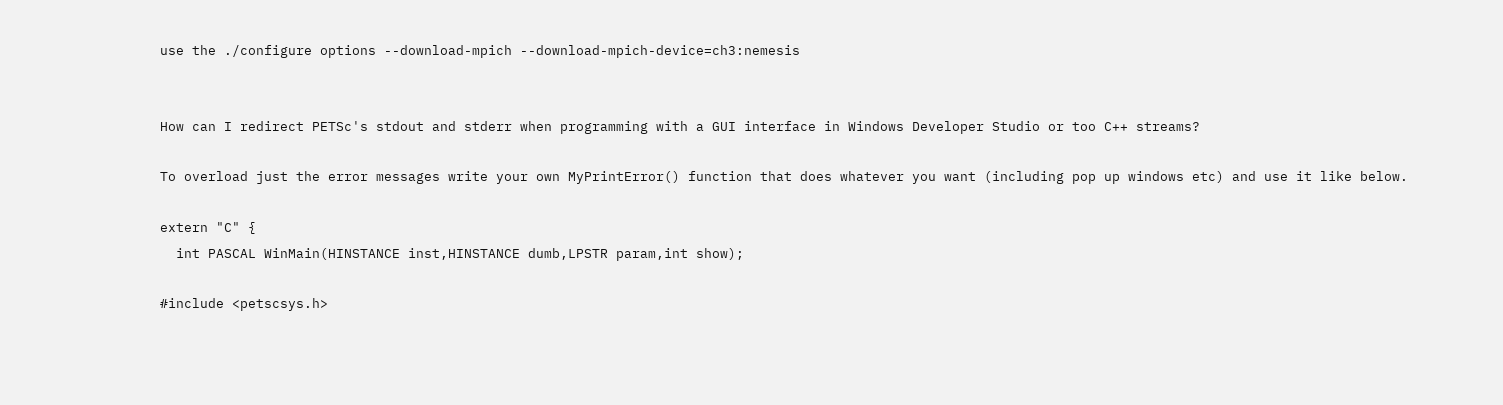use the ./configure options --download-mpich --download-mpich-device=ch3:nemesis


How can I redirect PETSc's stdout and stderr when programming with a GUI interface in Windows Developer Studio or too C++ streams?

To overload just the error messages write your own MyPrintError() function that does whatever you want (including pop up windows etc) and use it like below.

extern "C" {
  int PASCAL WinMain(HINSTANCE inst,HINSTANCE dumb,LPSTR param,int show);

#include <petscsys.h>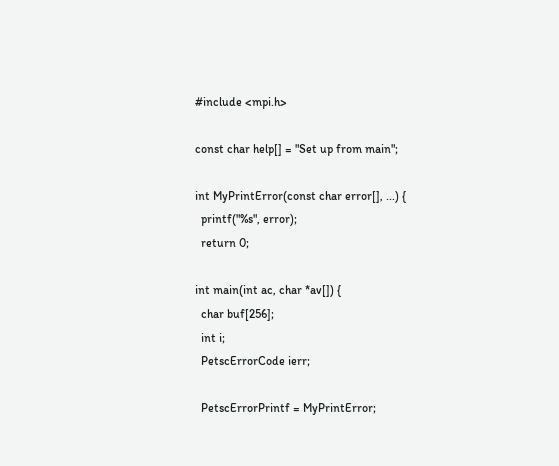#include <mpi.h>

const char help[] = "Set up from main";

int MyPrintError(const char error[], ...) {
  printf("%s", error);
  return 0;

int main(int ac, char *av[]) {
  char buf[256];
  int i;
  PetscErrorCode ierr;

  PetscErrorPrintf = MyPrintError;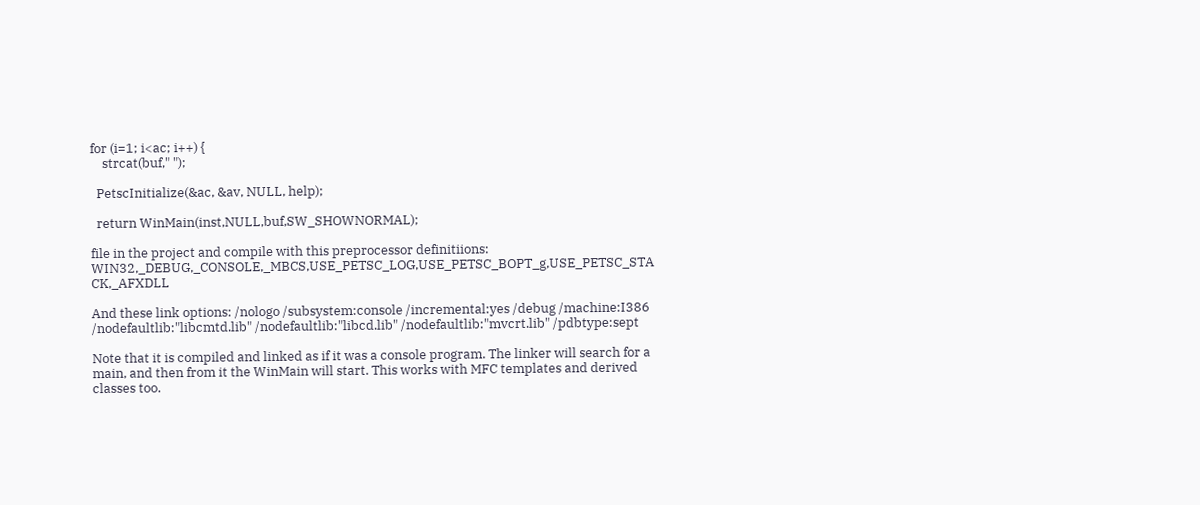for (i=1; i<ac; i++) {
    strcat(buf," ");

  PetscInitialize(&ac, &av, NULL, help);

  return WinMain(inst,NULL,buf,SW_SHOWNORMAL);

file in the project and compile with this preprocessor definitiions: WIN32,_DEBUG,_CONSOLE,_MBCS,USE_PETSC_LOG,USE_PETSC_BOPT_g,USE_PETSC_STA CK,_AFXDLL

And these link options: /nologo /subsystem:console /incremental:yes /debug /machine:I386 /nodefaultlib:"libcmtd.lib" /nodefaultlib:"libcd.lib" /nodefaultlib:"mvcrt.lib" /pdbtype:sept

Note that it is compiled and linked as if it was a console program. The linker will search for a main, and then from it the WinMain will start. This works with MFC templates and derived classes too.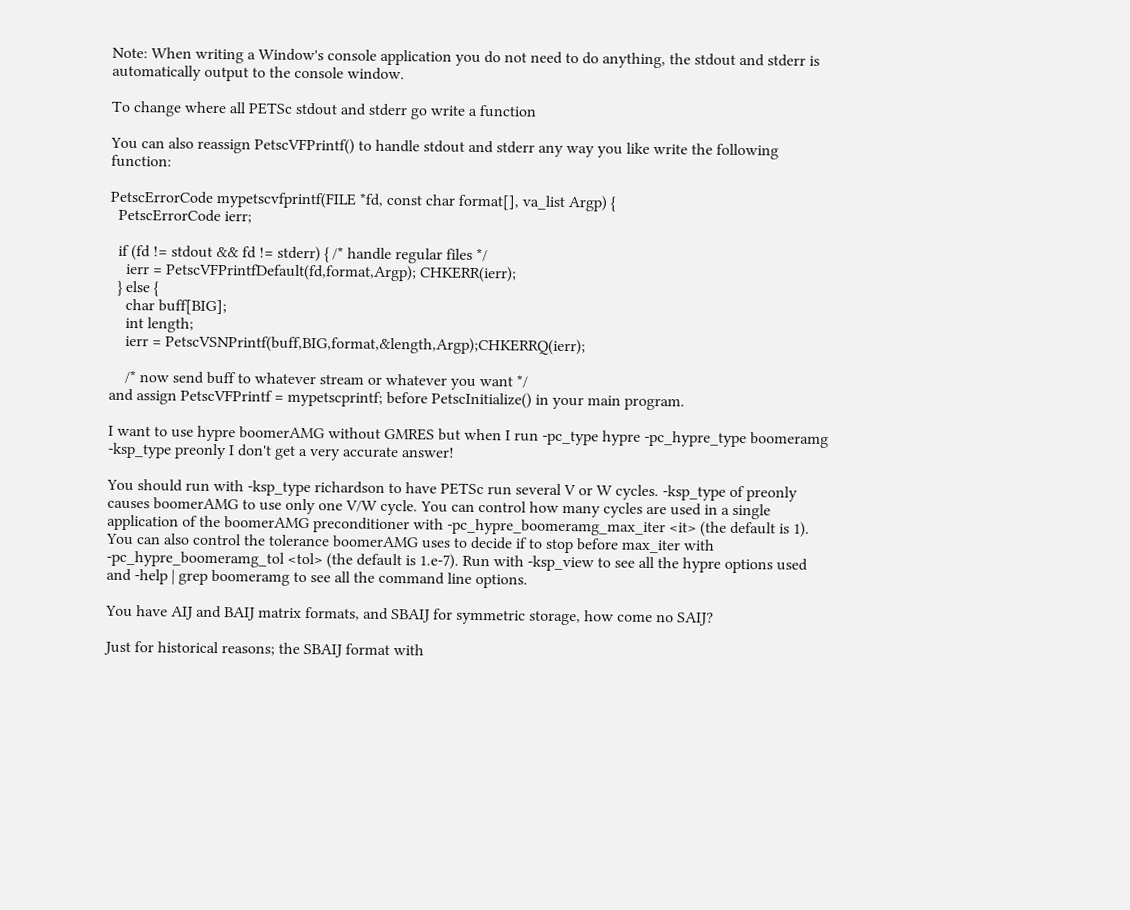Note: When writing a Window's console application you do not need to do anything, the stdout and stderr is automatically output to the console window.

To change where all PETSc stdout and stderr go write a function

You can also reassign PetscVFPrintf() to handle stdout and stderr any way you like write the following function:

PetscErrorCode mypetscvfprintf(FILE *fd, const char format[], va_list Argp) {
  PetscErrorCode ierr;

  if (fd != stdout && fd != stderr) { /* handle regular files */
    ierr = PetscVFPrintfDefault(fd,format,Argp); CHKERR(ierr);
  } else {
    char buff[BIG];
    int length;
    ierr = PetscVSNPrintf(buff,BIG,format,&length,Argp);CHKERRQ(ierr);

    /* now send buff to whatever stream or whatever you want */
and assign PetscVFPrintf = mypetscprintf; before PetscInitialize() in your main program.

I want to use hypre boomerAMG without GMRES but when I run -pc_type hypre -pc_hypre_type boomeramg -ksp_type preonly I don't get a very accurate answer!

You should run with -ksp_type richardson to have PETSc run several V or W cycles. -ksp_type of preonly causes boomerAMG to use only one V/W cycle. You can control how many cycles are used in a single application of the boomerAMG preconditioner with -pc_hypre_boomeramg_max_iter <it> (the default is 1). You can also control the tolerance boomerAMG uses to decide if to stop before max_iter with -pc_hypre_boomeramg_tol <tol> (the default is 1.e-7). Run with -ksp_view to see all the hypre options used and -help | grep boomeramg to see all the command line options.

You have AIJ and BAIJ matrix formats, and SBAIJ for symmetric storage, how come no SAIJ?

Just for historical reasons; the SBAIJ format with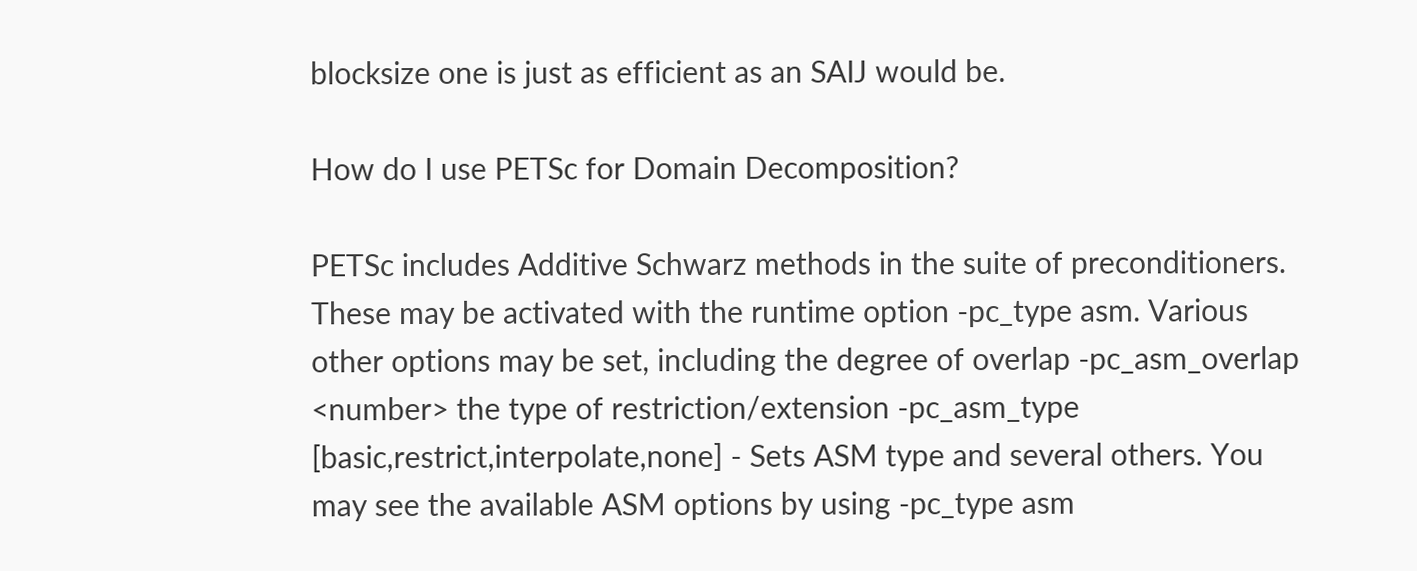blocksize one is just as efficient as an SAIJ would be.

How do I use PETSc for Domain Decomposition?

PETSc includes Additive Schwarz methods in the suite of preconditioners. These may be activated with the runtime option -pc_type asm. Various other options may be set, including the degree of overlap -pc_asm_overlap <number> the type of restriction/extension -pc_asm_type [basic,restrict,interpolate,none] - Sets ASM type and several others. You may see the available ASM options by using -pc_type asm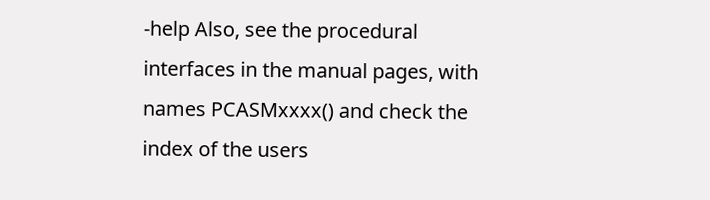-help Also, see the procedural interfaces in the manual pages, with names PCASMxxxx() and check the index of the users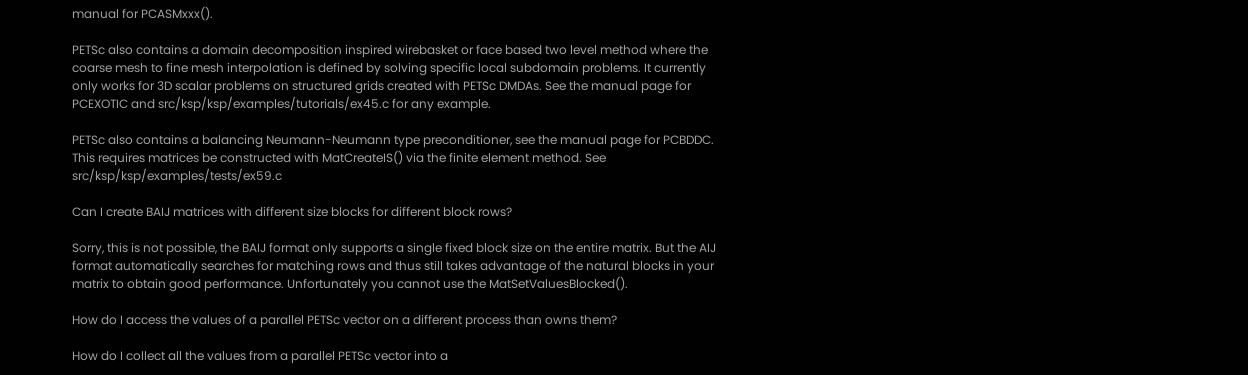manual for PCASMxxx().

PETSc also contains a domain decomposition inspired wirebasket or face based two level method where the coarse mesh to fine mesh interpolation is defined by solving specific local subdomain problems. It currently only works for 3D scalar problems on structured grids created with PETSc DMDAs. See the manual page for PCEXOTIC and src/ksp/ksp/examples/tutorials/ex45.c for any example.

PETSc also contains a balancing Neumann-Neumann type preconditioner, see the manual page for PCBDDC. This requires matrices be constructed with MatCreateIS() via the finite element method. See src/ksp/ksp/examples/tests/ex59.c

Can I create BAIJ matrices with different size blocks for different block rows?

Sorry, this is not possible, the BAIJ format only supports a single fixed block size on the entire matrix. But the AIJ format automatically searches for matching rows and thus still takes advantage of the natural blocks in your matrix to obtain good performance. Unfortunately you cannot use the MatSetValuesBlocked().

How do I access the values of a parallel PETSc vector on a different process than owns them?

How do I collect all the values from a parallel PETSc vector into a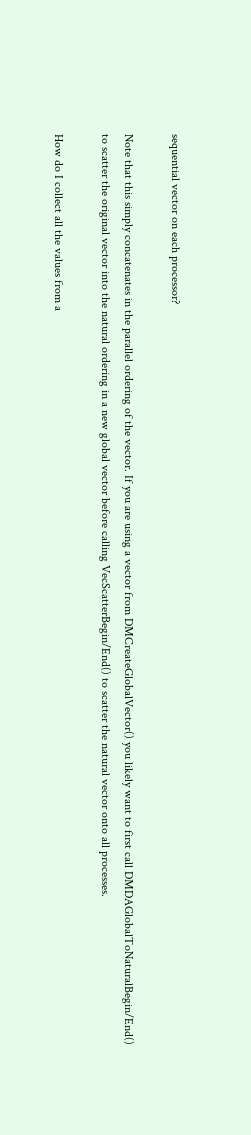sequential vector on each processor?

Note that this simply concatenates in the parallel ordering of the vector. If you are using a vector from DMCreateGlobalVector() you likely want to first call DMDAGlobalToNaturalBegin/End() to scatter the original vector into the natural ordering in a new global vector before calling VecScatterBegin/End() to scatter the natural vector onto all processes.

How do I collect all the values from a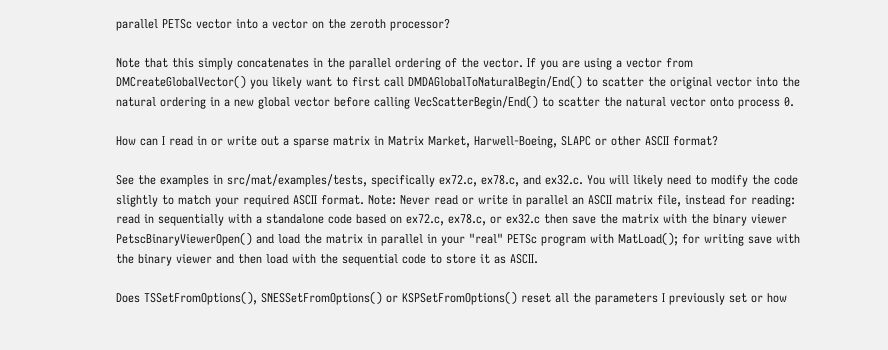parallel PETSc vector into a vector on the zeroth processor?

Note that this simply concatenates in the parallel ordering of the vector. If you are using a vector from DMCreateGlobalVector() you likely want to first call DMDAGlobalToNaturalBegin/End() to scatter the original vector into the natural ordering in a new global vector before calling VecScatterBegin/End() to scatter the natural vector onto process 0.

How can I read in or write out a sparse matrix in Matrix Market, Harwell-Boeing, SLAPC or other ASCII format?

See the examples in src/mat/examples/tests, specifically ex72.c, ex78.c, and ex32.c. You will likely need to modify the code slightly to match your required ASCII format. Note: Never read or write in parallel an ASCII matrix file, instead for reading: read in sequentially with a standalone code based on ex72.c, ex78.c, or ex32.c then save the matrix with the binary viewer PetscBinaryViewerOpen() and load the matrix in parallel in your "real" PETSc program with MatLoad(); for writing save with the binary viewer and then load with the sequential code to store it as ASCII.

Does TSSetFromOptions(), SNESSetFromOptions() or KSPSetFromOptions() reset all the parameters I previously set or how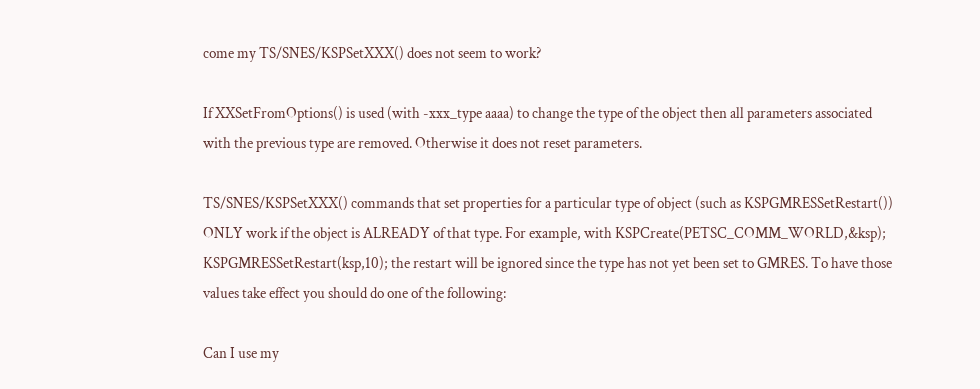come my TS/SNES/KSPSetXXX() does not seem to work?

If XXSetFromOptions() is used (with -xxx_type aaaa) to change the type of the object then all parameters associated with the previous type are removed. Otherwise it does not reset parameters.

TS/SNES/KSPSetXXX() commands that set properties for a particular type of object (such as KSPGMRESSetRestart()) ONLY work if the object is ALREADY of that type. For example, with KSPCreate(PETSC_COMM_WORLD,&ksp); KSPGMRESSetRestart(ksp,10); the restart will be ignored since the type has not yet been set to GMRES. To have those values take effect you should do one of the following:

Can I use my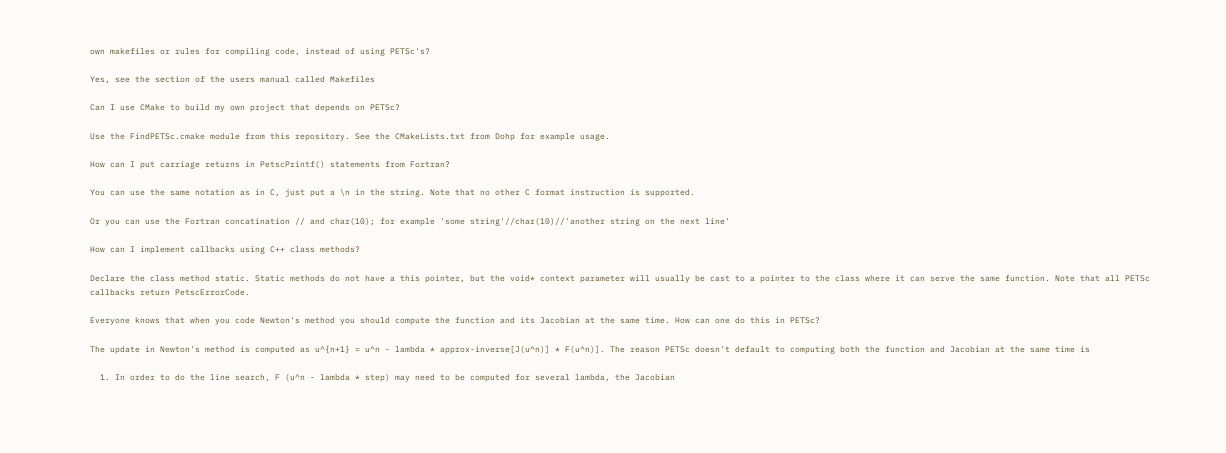own makefiles or rules for compiling code, instead of using PETSc's?

Yes, see the section of the users manual called Makefiles

Can I use CMake to build my own project that depends on PETSc?

Use the FindPETSc.cmake module from this repository. See the CMakeLists.txt from Dohp for example usage.

How can I put carriage returns in PetscPrintf() statements from Fortran?

You can use the same notation as in C, just put a \n in the string. Note that no other C format instruction is supported.

Or you can use the Fortran concatination // and char(10); for example 'some string'//char(10)//'another string on the next line'

How can I implement callbacks using C++ class methods?

Declare the class method static. Static methods do not have a this pointer, but the void* context parameter will usually be cast to a pointer to the class where it can serve the same function. Note that all PETSc callbacks return PetscErrorCode.

Everyone knows that when you code Newton's method you should compute the function and its Jacobian at the same time. How can one do this in PETSc?

The update in Newton's method is computed as u^{n+1} = u^n - lambda * approx-inverse[J(u^n)] * F(u^n)]. The reason PETSc doesn't default to computing both the function and Jacobian at the same time is

  1. In order to do the line search, F (u^n - lambda * step) may need to be computed for several lambda, the Jacobian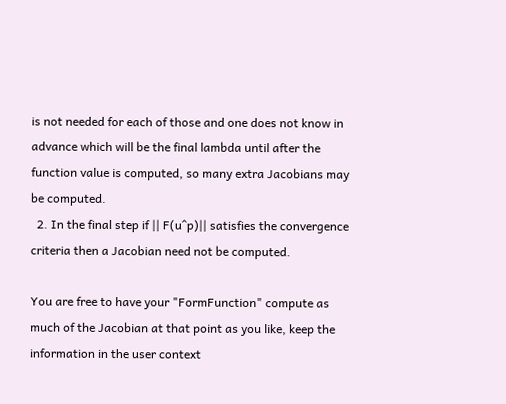is not needed for each of those and one does not know in advance which will be the final lambda until after the function value is computed, so many extra Jacobians may be computed.
  2. In the final step if || F(u^p)|| satisfies the convergence criteria then a Jacobian need not be computed.

You are free to have your "FormFunction" compute as much of the Jacobian at that point as you like, keep the information in the user context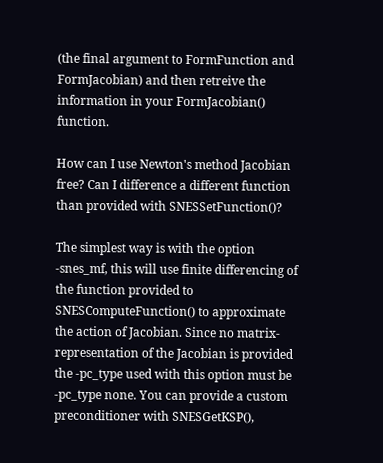(the final argument to FormFunction and FormJacobian) and then retreive the information in your FormJacobian() function.

How can I use Newton's method Jacobian free? Can I difference a different function than provided with SNESSetFunction()?

The simplest way is with the option -snes_mf, this will use finite differencing of the function provided to SNESComputeFunction() to approximate the action of Jacobian. Since no matrix-representation of the Jacobian is provided the -pc_type used with this option must be -pc_type none. You can provide a custom preconditioner with SNESGetKSP(),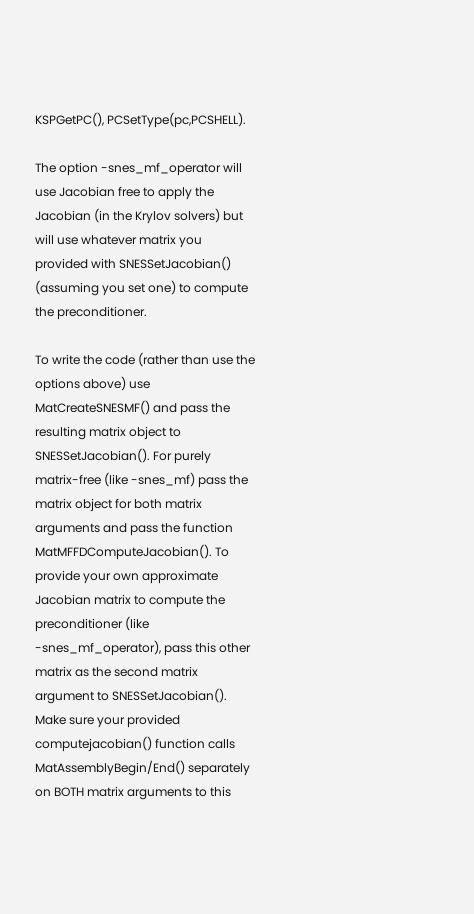KSPGetPC(), PCSetType(pc,PCSHELL).

The option -snes_mf_operator will use Jacobian free to apply the Jacobian (in the Krylov solvers) but will use whatever matrix you provided with SNESSetJacobian() (assuming you set one) to compute the preconditioner.

To write the code (rather than use the options above) use MatCreateSNESMF() and pass the resulting matrix object to SNESSetJacobian(). For purely matrix-free (like -snes_mf) pass the matrix object for both matrix arguments and pass the function MatMFFDComputeJacobian(). To provide your own approximate Jacobian matrix to compute the preconditioner (like -snes_mf_operator), pass this other matrix as the second matrix argument to SNESSetJacobian(). Make sure your provided computejacobian() function calls MatAssemblyBegin/End() separately on BOTH matrix arguments to this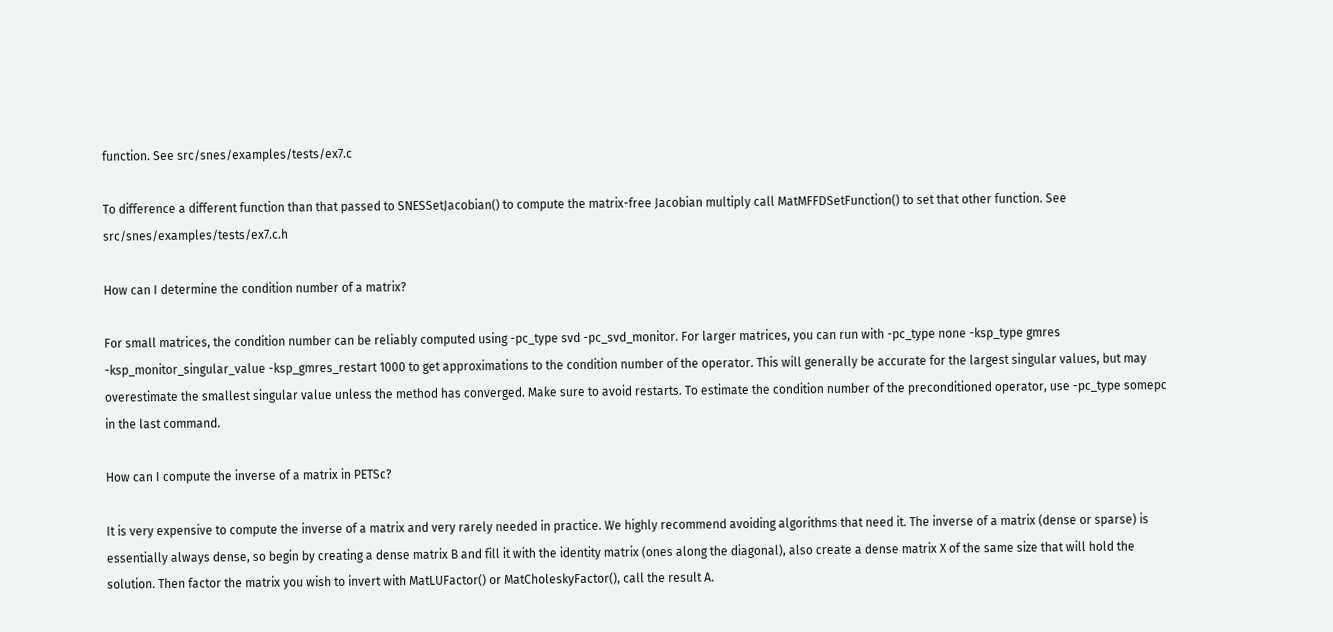function. See src/snes/examples/tests/ex7.c

To difference a different function than that passed to SNESSetJacobian() to compute the matrix-free Jacobian multiply call MatMFFDSetFunction() to set that other function. See src/snes/examples/tests/ex7.c.h

How can I determine the condition number of a matrix?

For small matrices, the condition number can be reliably computed using -pc_type svd -pc_svd_monitor. For larger matrices, you can run with -pc_type none -ksp_type gmres -ksp_monitor_singular_value -ksp_gmres_restart 1000 to get approximations to the condition number of the operator. This will generally be accurate for the largest singular values, but may overestimate the smallest singular value unless the method has converged. Make sure to avoid restarts. To estimate the condition number of the preconditioned operator, use -pc_type somepc in the last command.

How can I compute the inverse of a matrix in PETSc?

It is very expensive to compute the inverse of a matrix and very rarely needed in practice. We highly recommend avoiding algorithms that need it. The inverse of a matrix (dense or sparse) is essentially always dense, so begin by creating a dense matrix B and fill it with the identity matrix (ones along the diagonal), also create a dense matrix X of the same size that will hold the solution. Then factor the matrix you wish to invert with MatLUFactor() or MatCholeskyFactor(), call the result A.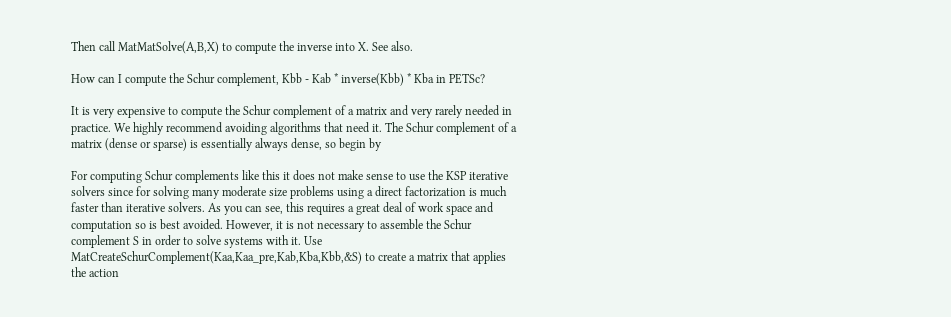Then call MatMatSolve(A,B,X) to compute the inverse into X. See also.

How can I compute the Schur complement, Kbb - Kab * inverse(Kbb) * Kba in PETSc?

It is very expensive to compute the Schur complement of a matrix and very rarely needed in practice. We highly recommend avoiding algorithms that need it. The Schur complement of a matrix (dense or sparse) is essentially always dense, so begin by

For computing Schur complements like this it does not make sense to use the KSP iterative solvers since for solving many moderate size problems using a direct factorization is much faster than iterative solvers. As you can see, this requires a great deal of work space and computation so is best avoided. However, it is not necessary to assemble the Schur complement S in order to solve systems with it. Use MatCreateSchurComplement(Kaa,Kaa_pre,Kab,Kba,Kbb,&S) to create a matrix that applies the action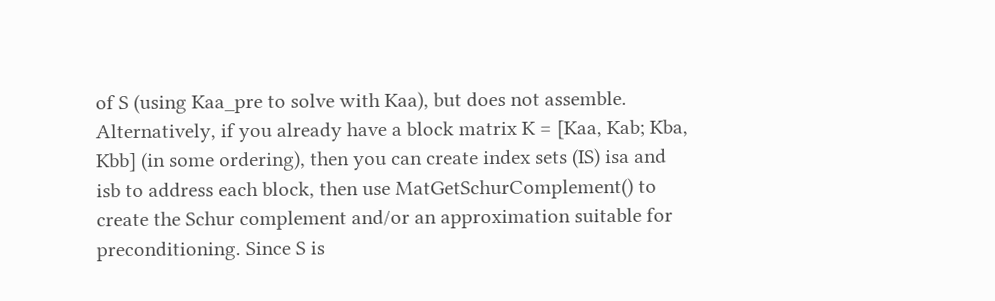of S (using Kaa_pre to solve with Kaa), but does not assemble. Alternatively, if you already have a block matrix K = [Kaa, Kab; Kba, Kbb] (in some ordering), then you can create index sets (IS) isa and isb to address each block, then use MatGetSchurComplement() to create the Schur complement and/or an approximation suitable for preconditioning. Since S is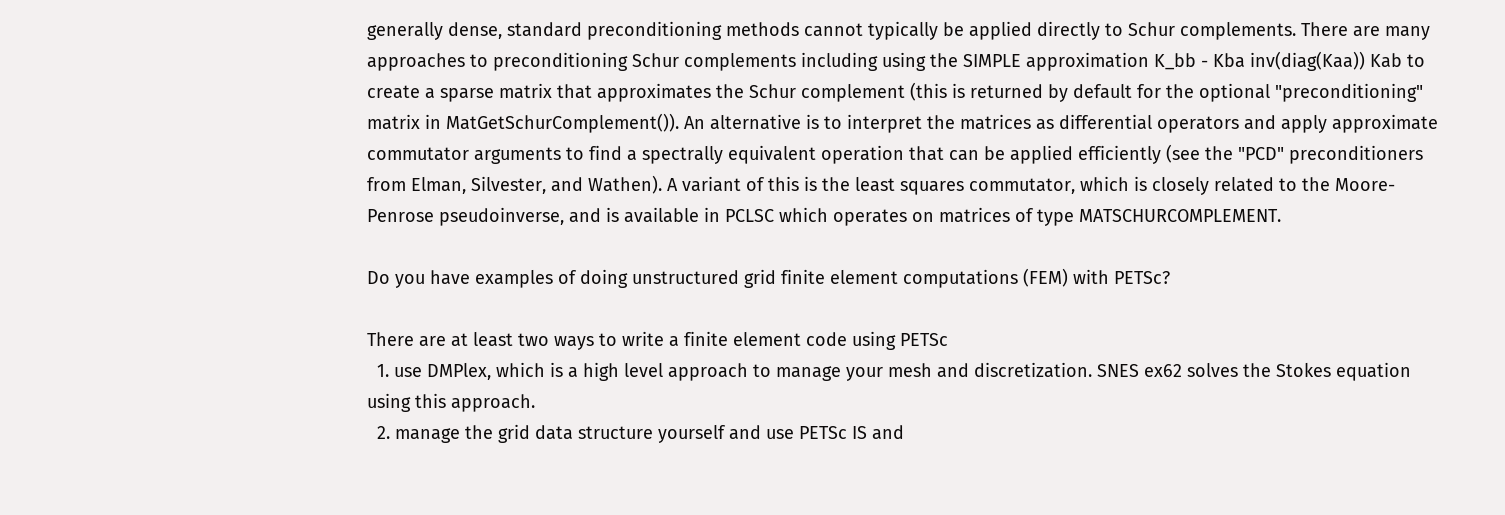generally dense, standard preconditioning methods cannot typically be applied directly to Schur complements. There are many approaches to preconditioning Schur complements including using the SIMPLE approximation K_bb - Kba inv(diag(Kaa)) Kab to create a sparse matrix that approximates the Schur complement (this is returned by default for the optional "preconditioning" matrix in MatGetSchurComplement()). An alternative is to interpret the matrices as differential operators and apply approximate commutator arguments to find a spectrally equivalent operation that can be applied efficiently (see the "PCD" preconditioners from Elman, Silvester, and Wathen). A variant of this is the least squares commutator, which is closely related to the Moore-Penrose pseudoinverse, and is available in PCLSC which operates on matrices of type MATSCHURCOMPLEMENT.

Do you have examples of doing unstructured grid finite element computations (FEM) with PETSc?

There are at least two ways to write a finite element code using PETSc
  1. use DMPlex, which is a high level approach to manage your mesh and discretization. SNES ex62 solves the Stokes equation using this approach.
  2. manage the grid data structure yourself and use PETSc IS and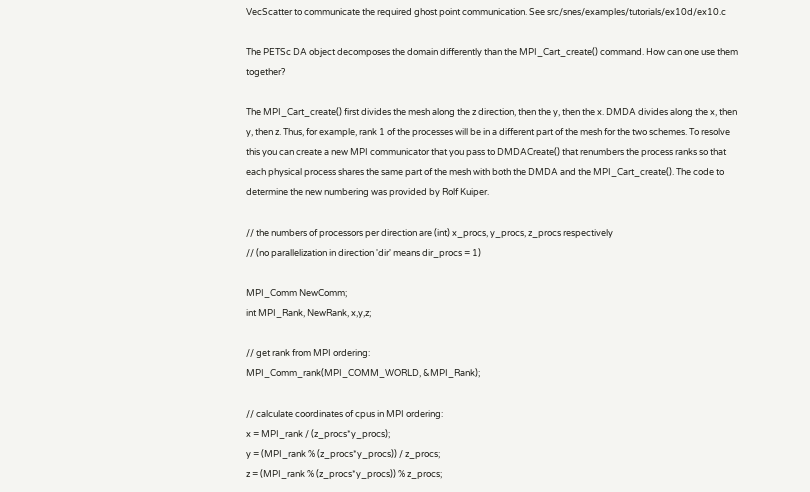VecScatter to communicate the required ghost point communication. See src/snes/examples/tutorials/ex10d/ex10.c

The PETSc DA object decomposes the domain differently than the MPI_Cart_create() command. How can one use them together?

The MPI_Cart_create() first divides the mesh along the z direction, then the y, then the x. DMDA divides along the x, then y, then z. Thus, for example, rank 1 of the processes will be in a different part of the mesh for the two schemes. To resolve this you can create a new MPI communicator that you pass to DMDACreate() that renumbers the process ranks so that each physical process shares the same part of the mesh with both the DMDA and the MPI_Cart_create(). The code to determine the new numbering was provided by Rolf Kuiper.

// the numbers of processors per direction are (int) x_procs, y_procs, z_procs respectively
// (no parallelization in direction 'dir' means dir_procs = 1)

MPI_Comm NewComm;
int MPI_Rank, NewRank, x,y,z;

// get rank from MPI ordering:
MPI_Comm_rank(MPI_COMM_WORLD, &MPI_Rank);

// calculate coordinates of cpus in MPI ordering:
x = MPI_rank / (z_procs*y_procs);
y = (MPI_rank % (z_procs*y_procs)) / z_procs;
z = (MPI_rank % (z_procs*y_procs)) % z_procs;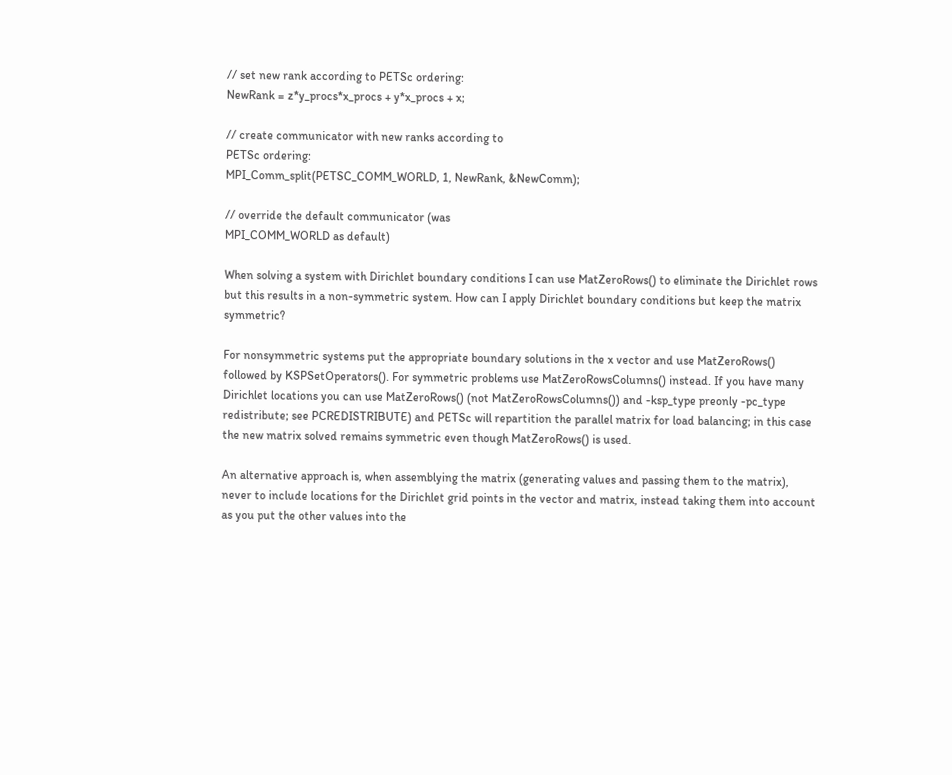// set new rank according to PETSc ordering:
NewRank = z*y_procs*x_procs + y*x_procs + x;

// create communicator with new ranks according to
PETSc ordering:
MPI_Comm_split(PETSC_COMM_WORLD, 1, NewRank, &NewComm);

// override the default communicator (was
MPI_COMM_WORLD as default)

When solving a system with Dirichlet boundary conditions I can use MatZeroRows() to eliminate the Dirichlet rows but this results in a non-symmetric system. How can I apply Dirichlet boundary conditions but keep the matrix symmetric?

For nonsymmetric systems put the appropriate boundary solutions in the x vector and use MatZeroRows() followed by KSPSetOperators(). For symmetric problems use MatZeroRowsColumns() instead. If you have many Dirichlet locations you can use MatZeroRows() (not MatZeroRowsColumns()) and -ksp_type preonly -pc_type redistribute; see PCREDISTRIBUTE) and PETSc will repartition the parallel matrix for load balancing; in this case the new matrix solved remains symmetric even though MatZeroRows() is used.

An alternative approach is, when assemblying the matrix (generating values and passing them to the matrix), never to include locations for the Dirichlet grid points in the vector and matrix, instead taking them into account as you put the other values into the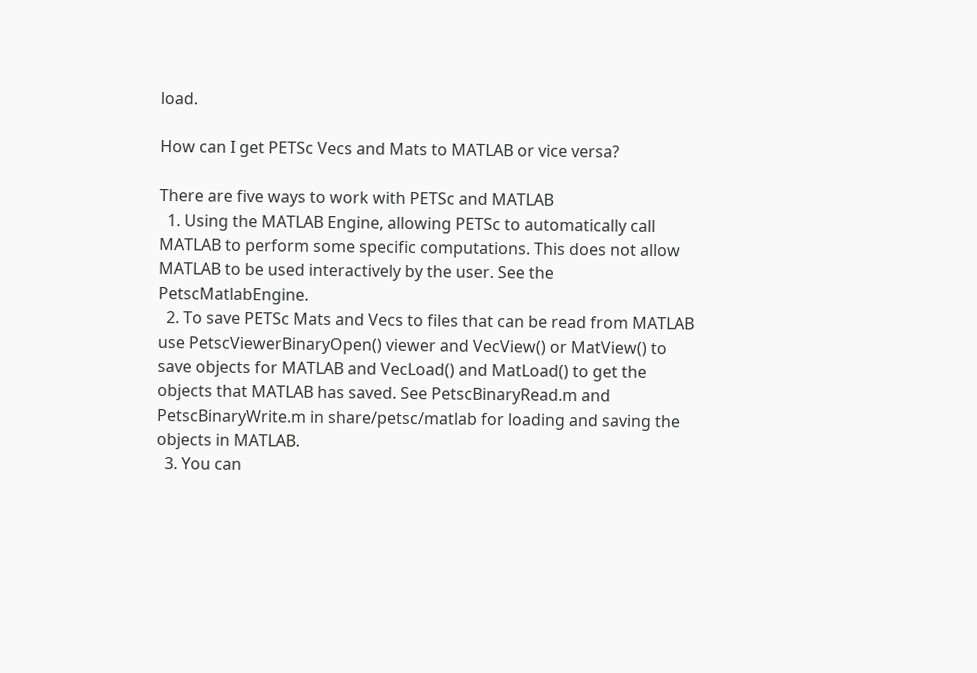load.

How can I get PETSc Vecs and Mats to MATLAB or vice versa?

There are five ways to work with PETSc and MATLAB
  1. Using the MATLAB Engine, allowing PETSc to automatically call MATLAB to perform some specific computations. This does not allow MATLAB to be used interactively by the user. See the PetscMatlabEngine.
  2. To save PETSc Mats and Vecs to files that can be read from MATLAB use PetscViewerBinaryOpen() viewer and VecView() or MatView() to save objects for MATLAB and VecLoad() and MatLoad() to get the objects that MATLAB has saved. See PetscBinaryRead.m and PetscBinaryWrite.m in share/petsc/matlab for loading and saving the objects in MATLAB.
  3. You can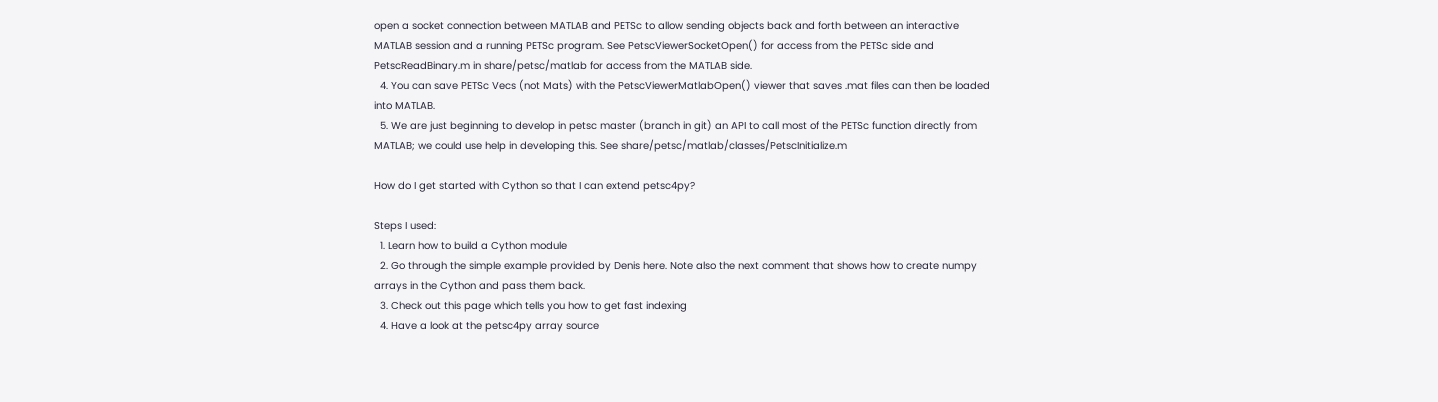open a socket connection between MATLAB and PETSc to allow sending objects back and forth between an interactive MATLAB session and a running PETSc program. See PetscViewerSocketOpen() for access from the PETSc side and PetscReadBinary.m in share/petsc/matlab for access from the MATLAB side.
  4. You can save PETSc Vecs (not Mats) with the PetscViewerMatlabOpen() viewer that saves .mat files can then be loaded into MATLAB.
  5. We are just beginning to develop in petsc master (branch in git) an API to call most of the PETSc function directly from MATLAB; we could use help in developing this. See share/petsc/matlab/classes/PetscInitialize.m

How do I get started with Cython so that I can extend petsc4py?

Steps I used:
  1. Learn how to build a Cython module
  2. Go through the simple example provided by Denis here. Note also the next comment that shows how to create numpy arrays in the Cython and pass them back.
  3. Check out this page which tells you how to get fast indexing
  4. Have a look at the petsc4py array source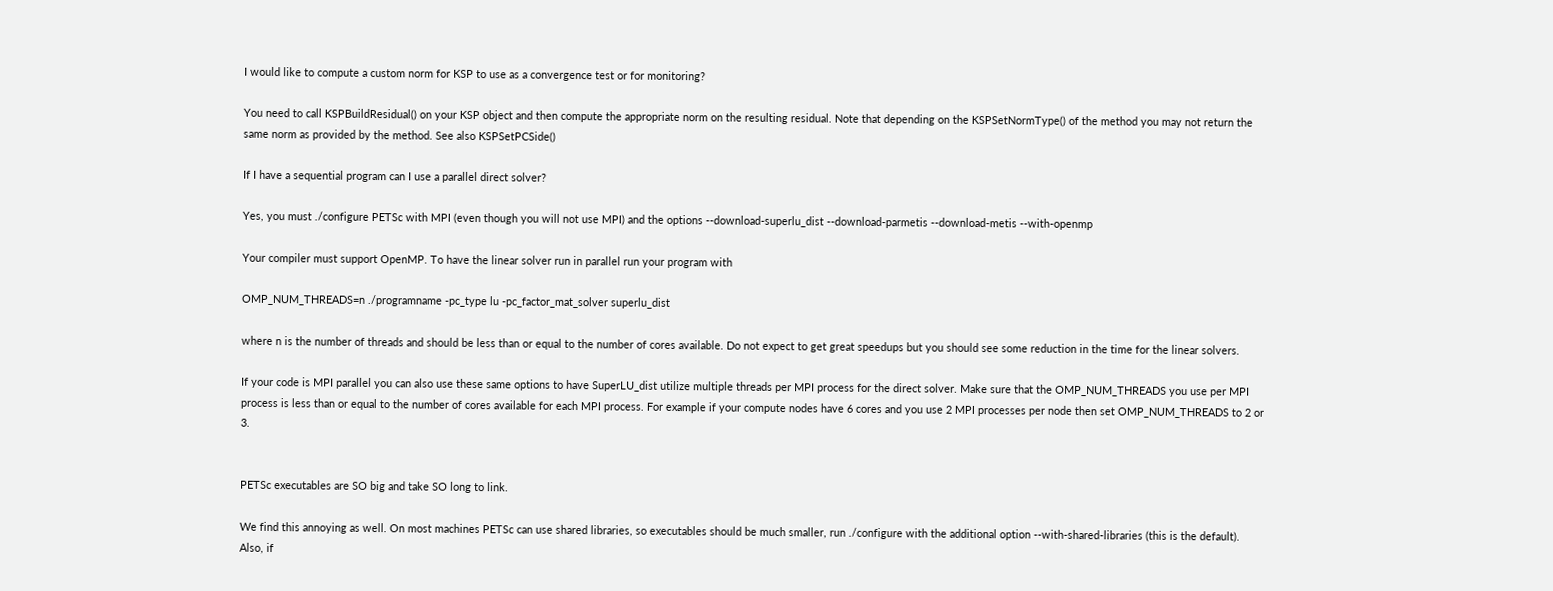I would like to compute a custom norm for KSP to use as a convergence test or for monitoring?

You need to call KSPBuildResidual() on your KSP object and then compute the appropriate norm on the resulting residual. Note that depending on the KSPSetNormType() of the method you may not return the same norm as provided by the method. See also KSPSetPCSide()

If I have a sequential program can I use a parallel direct solver?

Yes, you must ./configure PETSc with MPI (even though you will not use MPI) and the options --download-superlu_dist --download-parmetis --download-metis --with-openmp

Your compiler must support OpenMP. To have the linear solver run in parallel run your program with

OMP_NUM_THREADS=n ./programname -pc_type lu -pc_factor_mat_solver superlu_dist

where n is the number of threads and should be less than or equal to the number of cores available. Do not expect to get great speedups but you should see some reduction in the time for the linear solvers.

If your code is MPI parallel you can also use these same options to have SuperLU_dist utilize multiple threads per MPI process for the direct solver. Make sure that the OMP_NUM_THREADS you use per MPI process is less than or equal to the number of cores available for each MPI process. For example if your compute nodes have 6 cores and you use 2 MPI processes per node then set OMP_NUM_THREADS to 2 or 3.


PETSc executables are SO big and take SO long to link.

We find this annoying as well. On most machines PETSc can use shared libraries, so executables should be much smaller, run ./configure with the additional option --with-shared-libraries (this is the default). Also, if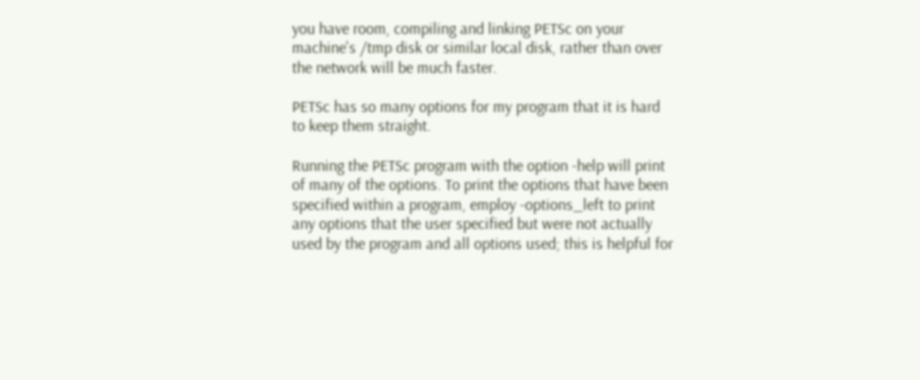you have room, compiling and linking PETSc on your machine's /tmp disk or similar local disk, rather than over the network will be much faster.

PETSc has so many options for my program that it is hard to keep them straight.

Running the PETSc program with the option -help will print of many of the options. To print the options that have been specified within a program, employ -options_left to print any options that the user specified but were not actually used by the program and all options used; this is helpful for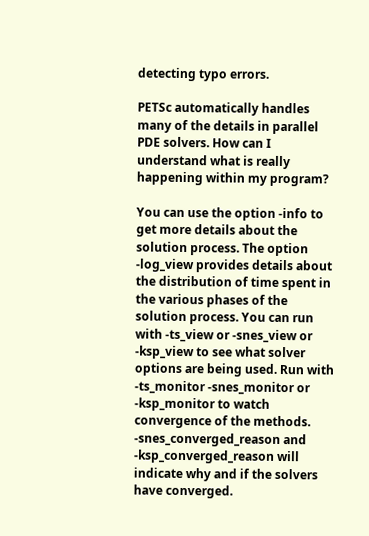detecting typo errors.

PETSc automatically handles many of the details in parallel PDE solvers. How can I understand what is really happening within my program?

You can use the option -info to get more details about the solution process. The option -log_view provides details about the distribution of time spent in the various phases of the solution process. You can run with -ts_view or -snes_view or -ksp_view to see what solver options are being used. Run with -ts_monitor -snes_monitor or -ksp_monitor to watch convergence of the methods. -snes_converged_reason and -ksp_converged_reason will indicate why and if the solvers have converged.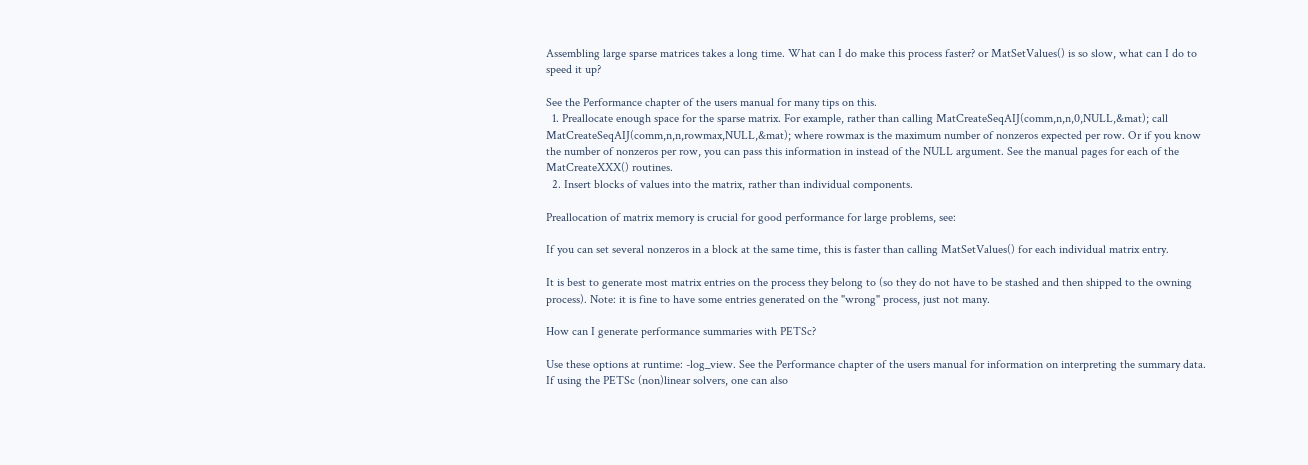Assembling large sparse matrices takes a long time. What can I do make this process faster? or MatSetValues() is so slow, what can I do to speed it up?

See the Performance chapter of the users manual for many tips on this.
  1. Preallocate enough space for the sparse matrix. For example, rather than calling MatCreateSeqAIJ(comm,n,n,0,NULL,&mat); call MatCreateSeqAIJ(comm,n,n,rowmax,NULL,&mat); where rowmax is the maximum number of nonzeros expected per row. Or if you know the number of nonzeros per row, you can pass this information in instead of the NULL argument. See the manual pages for each of the MatCreateXXX() routines.
  2. Insert blocks of values into the matrix, rather than individual components.

Preallocation of matrix memory is crucial for good performance for large problems, see:

If you can set several nonzeros in a block at the same time, this is faster than calling MatSetValues() for each individual matrix entry.

It is best to generate most matrix entries on the process they belong to (so they do not have to be stashed and then shipped to the owning process). Note: it is fine to have some entries generated on the "wrong" process, just not many.

How can I generate performance summaries with PETSc?

Use these options at runtime: -log_view. See the Performance chapter of the users manual for information on interpreting the summary data. If using the PETSc (non)linear solvers, one can also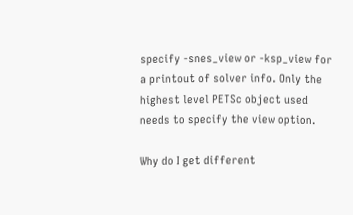specify -snes_view or -ksp_view for a printout of solver info. Only the highest level PETSc object used needs to specify the view option.

Why do I get different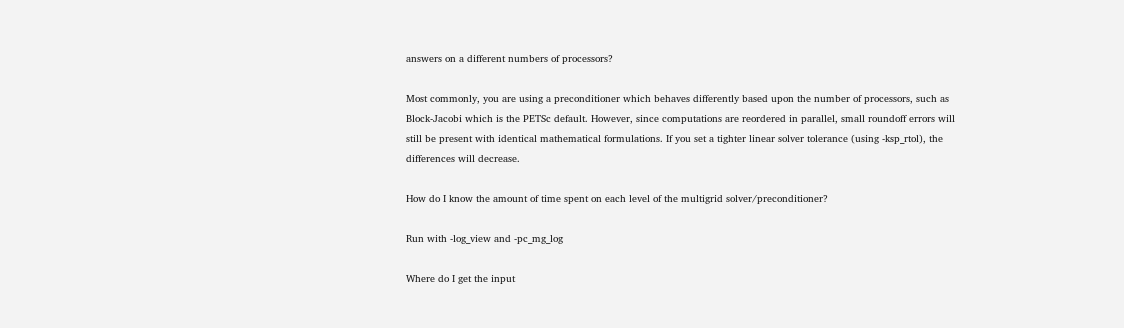answers on a different numbers of processors?

Most commonly, you are using a preconditioner which behaves differently based upon the number of processors, such as Block-Jacobi which is the PETSc default. However, since computations are reordered in parallel, small roundoff errors will still be present with identical mathematical formulations. If you set a tighter linear solver tolerance (using -ksp_rtol), the differences will decrease.

How do I know the amount of time spent on each level of the multigrid solver/preconditioner?

Run with -log_view and -pc_mg_log

Where do I get the input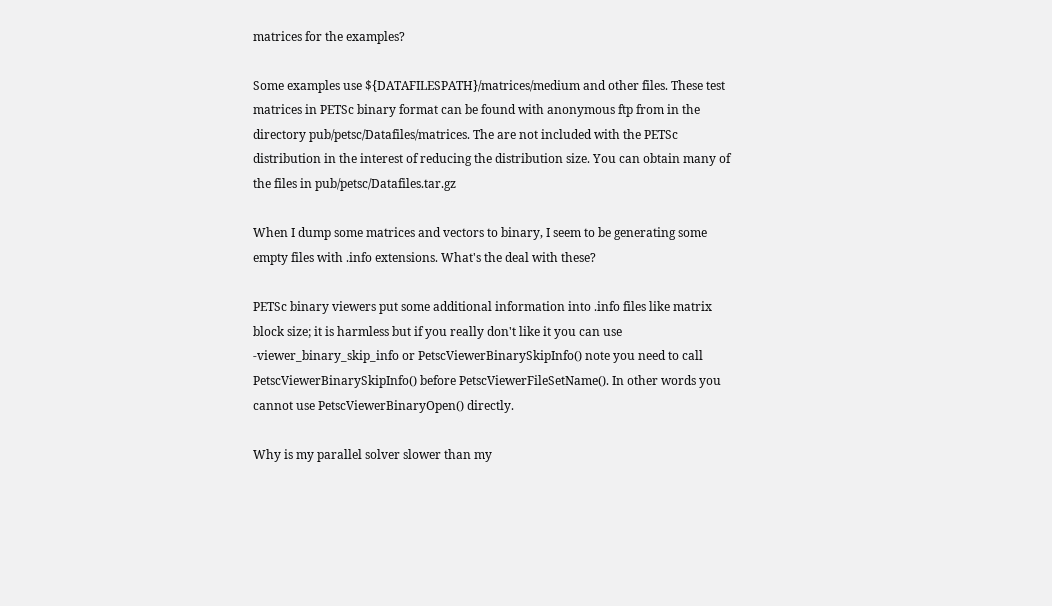matrices for the examples?

Some examples use ${DATAFILESPATH}/matrices/medium and other files. These test matrices in PETSc binary format can be found with anonymous ftp from in the directory pub/petsc/Datafiles/matrices. The are not included with the PETSc distribution in the interest of reducing the distribution size. You can obtain many of the files in pub/petsc/Datafiles.tar.gz

When I dump some matrices and vectors to binary, I seem to be generating some empty files with .info extensions. What's the deal with these?

PETSc binary viewers put some additional information into .info files like matrix block size; it is harmless but if you really don't like it you can use -viewer_binary_skip_info or PetscViewerBinarySkipInfo() note you need to call PetscViewerBinarySkipInfo() before PetscViewerFileSetName(). In other words you cannot use PetscViewerBinaryOpen() directly.

Why is my parallel solver slower than my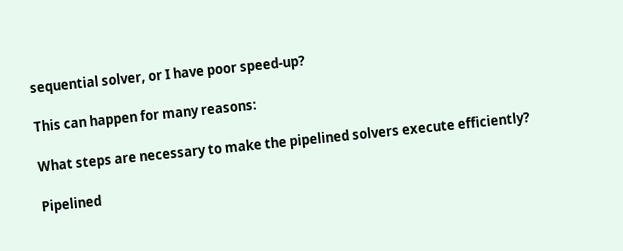sequential solver, or I have poor speed-up?

This can happen for many reasons:

What steps are necessary to make the pipelined solvers execute efficiently?

Pipelined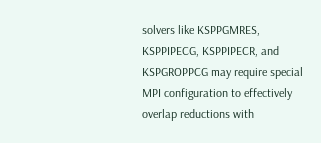solvers like KSPPGMRES, KSPPIPECG, KSPPIPECR, and KSPGROPPCG may require special MPI configuration to effectively overlap reductions with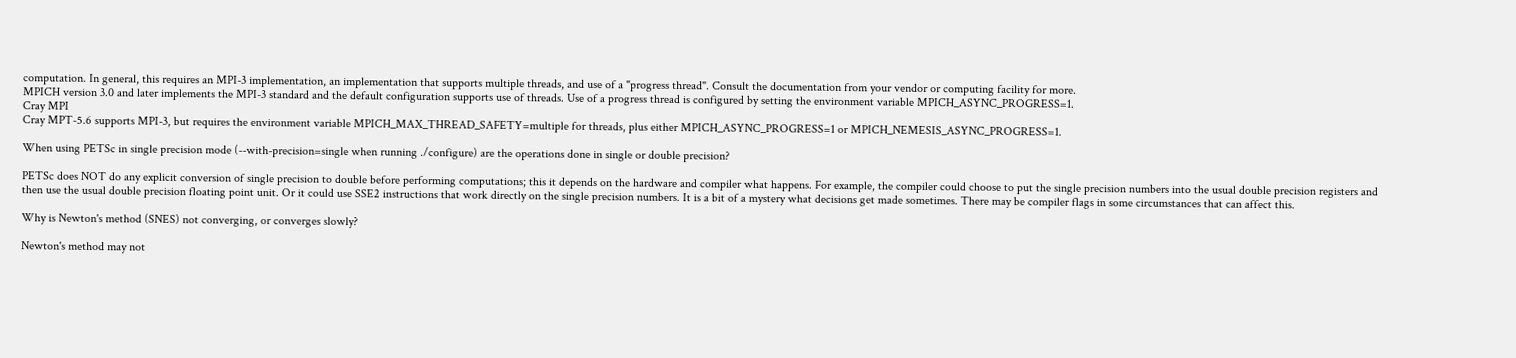computation. In general, this requires an MPI-3 implementation, an implementation that supports multiple threads, and use of a "progress thread". Consult the documentation from your vendor or computing facility for more.
MPICH version 3.0 and later implements the MPI-3 standard and the default configuration supports use of threads. Use of a progress thread is configured by setting the environment variable MPICH_ASYNC_PROGRESS=1.
Cray MPI
Cray MPT-5.6 supports MPI-3, but requires the environment variable MPICH_MAX_THREAD_SAFETY=multiple for threads, plus either MPICH_ASYNC_PROGRESS=1 or MPICH_NEMESIS_ASYNC_PROGRESS=1.

When using PETSc in single precision mode (--with-precision=single when running ./configure) are the operations done in single or double precision?

PETSc does NOT do any explicit conversion of single precision to double before performing computations; this it depends on the hardware and compiler what happens. For example, the compiler could choose to put the single precision numbers into the usual double precision registers and then use the usual double precision floating point unit. Or it could use SSE2 instructions that work directly on the single precision numbers. It is a bit of a mystery what decisions get made sometimes. There may be compiler flags in some circumstances that can affect this.

Why is Newton's method (SNES) not converging, or converges slowly?

Newton's method may not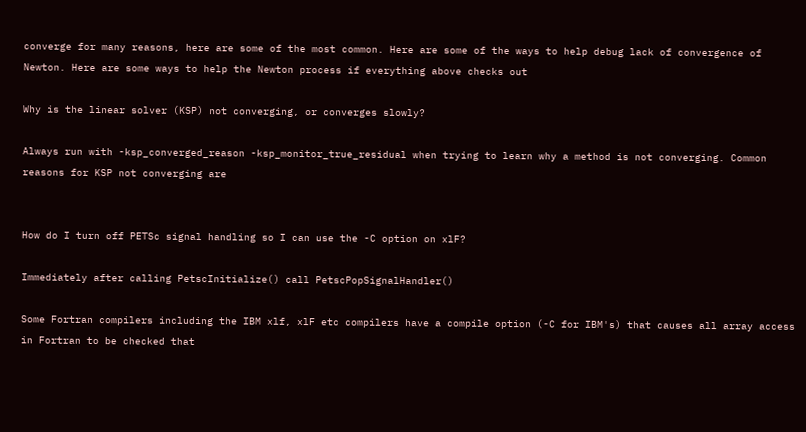converge for many reasons, here are some of the most common. Here are some of the ways to help debug lack of convergence of Newton. Here are some ways to help the Newton process if everything above checks out

Why is the linear solver (KSP) not converging, or converges slowly?

Always run with -ksp_converged_reason -ksp_monitor_true_residual when trying to learn why a method is not converging. Common reasons for KSP not converging are


How do I turn off PETSc signal handling so I can use the -C option on xlF?

Immediately after calling PetscInitialize() call PetscPopSignalHandler()

Some Fortran compilers including the IBM xlf, xlF etc compilers have a compile option (-C for IBM's) that causes all array access in Fortran to be checked that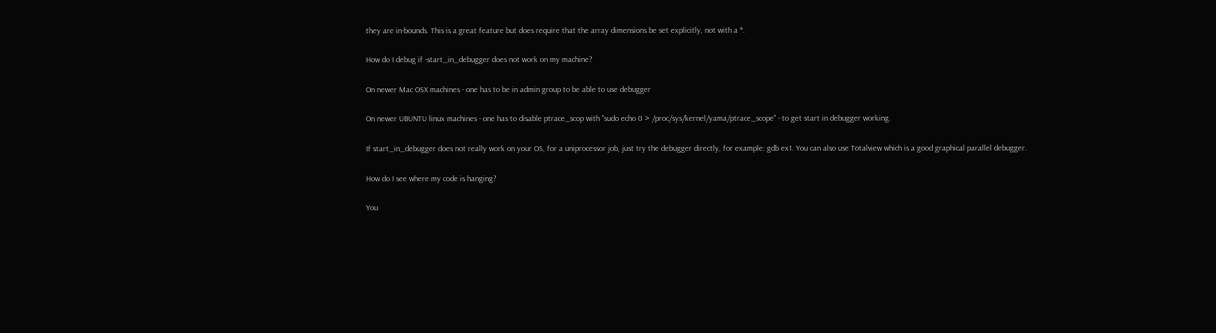they are in-bounds. This is a great feature but does require that the array dimensions be set explicitly, not with a *.

How do I debug if -start_in_debugger does not work on my machine?

On newer Mac OSX machines - one has to be in admin group to be able to use debugger

On newer UBUNTU linux machines - one has to disable ptrace_scop with "sudo echo 0 > /proc/sys/kernel/yama/ptrace_scope" - to get start in debugger working.

If start_in_debugger does not really work on your OS, for a uniprocessor job, just try the debugger directly, for example: gdb ex1. You can also use Totalview which is a good graphical parallel debugger.

How do I see where my code is hanging?

You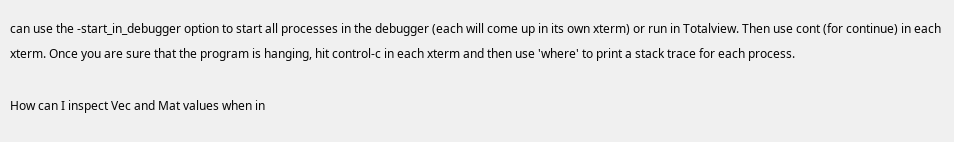can use the -start_in_debugger option to start all processes in the debugger (each will come up in its own xterm) or run in Totalview. Then use cont (for continue) in each xterm. Once you are sure that the program is hanging, hit control-c in each xterm and then use 'where' to print a stack trace for each process.

How can I inspect Vec and Mat values when in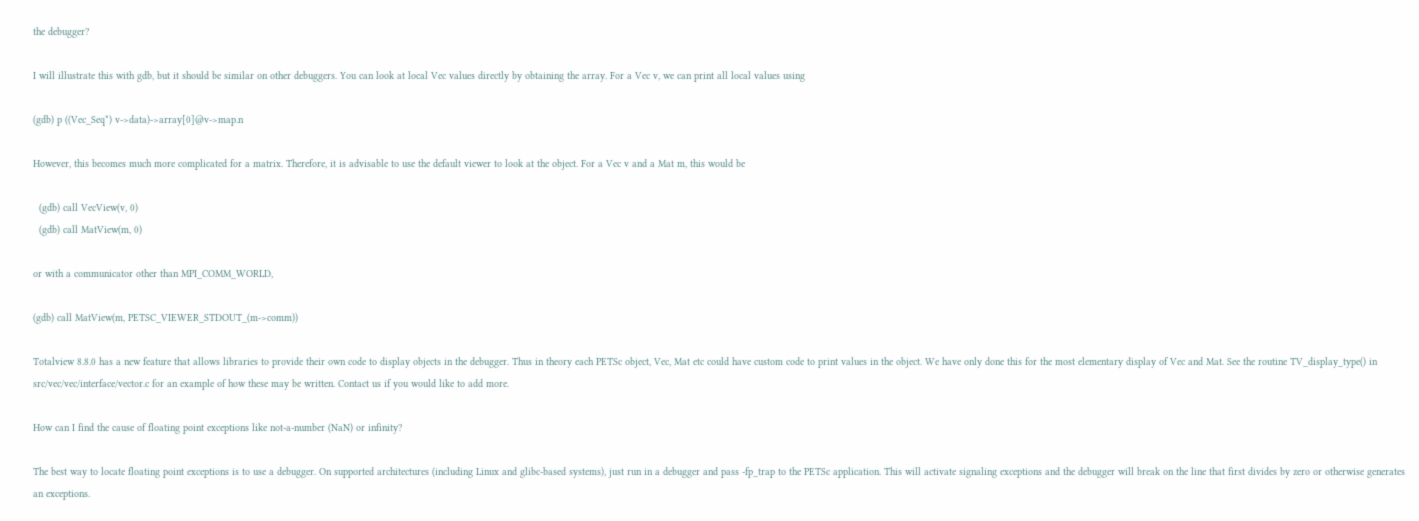the debugger?

I will illustrate this with gdb, but it should be similar on other debuggers. You can look at local Vec values directly by obtaining the array. For a Vec v, we can print all local values using

(gdb) p ((Vec_Seq*) v->data)->array[0]@v->map.n

However, this becomes much more complicated for a matrix. Therefore, it is advisable to use the default viewer to look at the object. For a Vec v and a Mat m, this would be

  (gdb) call VecView(v, 0)
  (gdb) call MatView(m, 0)

or with a communicator other than MPI_COMM_WORLD,

(gdb) call MatView(m, PETSC_VIEWER_STDOUT_(m->comm))

Totalview 8.8.0 has a new feature that allows libraries to provide their own code to display objects in the debugger. Thus in theory each PETSc object, Vec, Mat etc could have custom code to print values in the object. We have only done this for the most elementary display of Vec and Mat. See the routine TV_display_type() in src/vec/vec/interface/vector.c for an example of how these may be written. Contact us if you would like to add more.

How can I find the cause of floating point exceptions like not-a-number (NaN) or infinity?

The best way to locate floating point exceptions is to use a debugger. On supported architectures (including Linux and glibc-based systems), just run in a debugger and pass -fp_trap to the PETSc application. This will activate signaling exceptions and the debugger will break on the line that first divides by zero or otherwise generates an exceptions.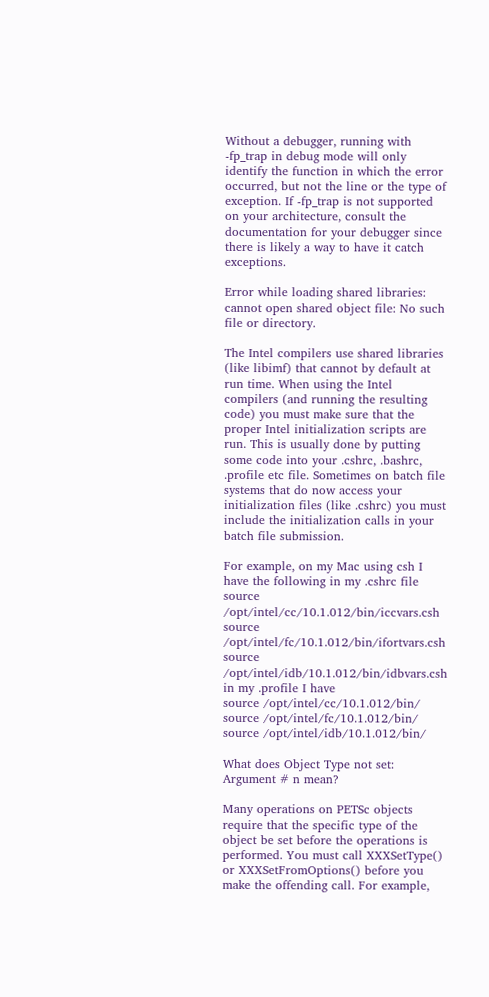Without a debugger, running with -fp_trap in debug mode will only identify the function in which the error occurred, but not the line or the type of exception. If -fp_trap is not supported on your architecture, consult the documentation for your debugger since there is likely a way to have it catch exceptions.

Error while loading shared libraries: cannot open shared object file: No such file or directory.

The Intel compilers use shared libraries (like libimf) that cannot by default at run time. When using the Intel compilers (and running the resulting code) you must make sure that the proper Intel initialization scripts are run. This is usually done by putting some code into your .cshrc, .bashrc, .profile etc file. Sometimes on batch file systems that do now access your initialization files (like .cshrc) you must include the initialization calls in your batch file submission.

For example, on my Mac using csh I have the following in my .cshrc file
source /opt/intel/cc/10.1.012/bin/iccvars.csh
source /opt/intel/fc/10.1.012/bin/ifortvars.csh
source /opt/intel/idb/10.1.012/bin/idbvars.csh
in my .profile I have
source /opt/intel/cc/10.1.012/bin/
source /opt/intel/fc/10.1.012/bin/
source /opt/intel/idb/10.1.012/bin/

What does Object Type not set: Argument # n mean?

Many operations on PETSc objects require that the specific type of the object be set before the operations is performed. You must call XXXSetType() or XXXSetFromOptions() before you make the offending call. For example,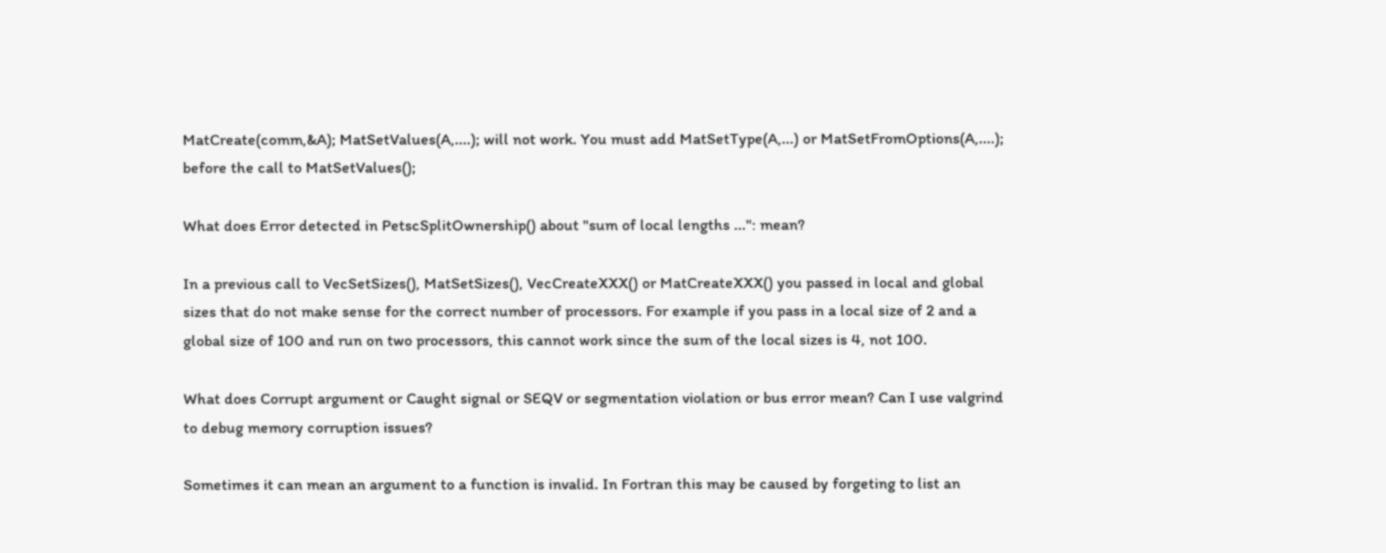MatCreate(comm,&A); MatSetValues(A,....); will not work. You must add MatSetType(A,...) or MatSetFromOptions(A,....); before the call to MatSetValues();

What does Error detected in PetscSplitOwnership() about "sum of local lengths ...": mean?

In a previous call to VecSetSizes(), MatSetSizes(), VecCreateXXX() or MatCreateXXX() you passed in local and global sizes that do not make sense for the correct number of processors. For example if you pass in a local size of 2 and a global size of 100 and run on two processors, this cannot work since the sum of the local sizes is 4, not 100.

What does Corrupt argument or Caught signal or SEQV or segmentation violation or bus error mean? Can I use valgrind to debug memory corruption issues?

Sometimes it can mean an argument to a function is invalid. In Fortran this may be caused by forgeting to list an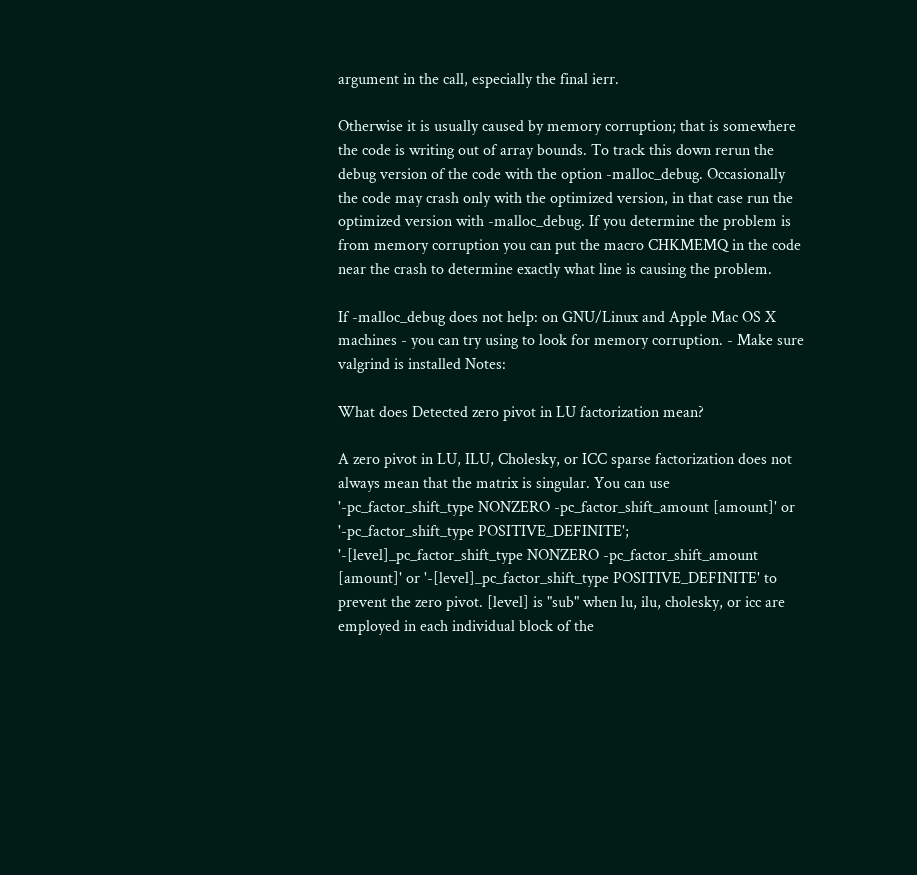argument in the call, especially the final ierr.

Otherwise it is usually caused by memory corruption; that is somewhere the code is writing out of array bounds. To track this down rerun the debug version of the code with the option -malloc_debug. Occasionally the code may crash only with the optimized version, in that case run the optimized version with -malloc_debug. If you determine the problem is from memory corruption you can put the macro CHKMEMQ in the code near the crash to determine exactly what line is causing the problem.

If -malloc_debug does not help: on GNU/Linux and Apple Mac OS X machines - you can try using to look for memory corruption. - Make sure valgrind is installed Notes:

What does Detected zero pivot in LU factorization mean?

A zero pivot in LU, ILU, Cholesky, or ICC sparse factorization does not always mean that the matrix is singular. You can use '-pc_factor_shift_type NONZERO -pc_factor_shift_amount [amount]' or '-pc_factor_shift_type POSITIVE_DEFINITE'; '-[level]_pc_factor_shift_type NONZERO -pc_factor_shift_amount [amount]' or '-[level]_pc_factor_shift_type POSITIVE_DEFINITE' to prevent the zero pivot. [level] is "sub" when lu, ilu, cholesky, or icc are employed in each individual block of the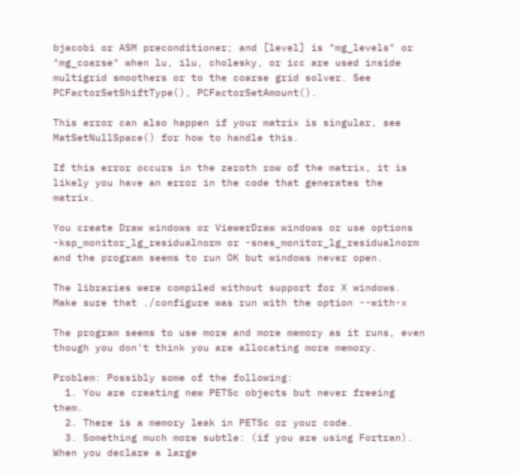bjacobi or ASM preconditioner; and [level] is "mg_levels" or "mg_coarse" when lu, ilu, cholesky, or icc are used inside multigrid smoothers or to the coarse grid solver. See PCFactorSetShiftType(), PCFactorSetAmount().

This error can also happen if your matrix is singular, see MatSetNullSpace() for how to handle this.

If this error occurs in the zeroth row of the matrix, it is likely you have an error in the code that generates the matrix.

You create Draw windows or ViewerDraw windows or use options -ksp_monitor_lg_residualnorm or -snes_monitor_lg_residualnorm and the program seems to run OK but windows never open.

The libraries were compiled without support for X windows. Make sure that ./configure was run with the option --with-x

The program seems to use more and more memory as it runs, even though you don't think you are allocating more memory.

Problem: Possibly some of the following:
  1. You are creating new PETSc objects but never freeing them.
  2. There is a memory leak in PETSc or your code.
  3. Something much more subtle: (if you are using Fortran). When you declare a large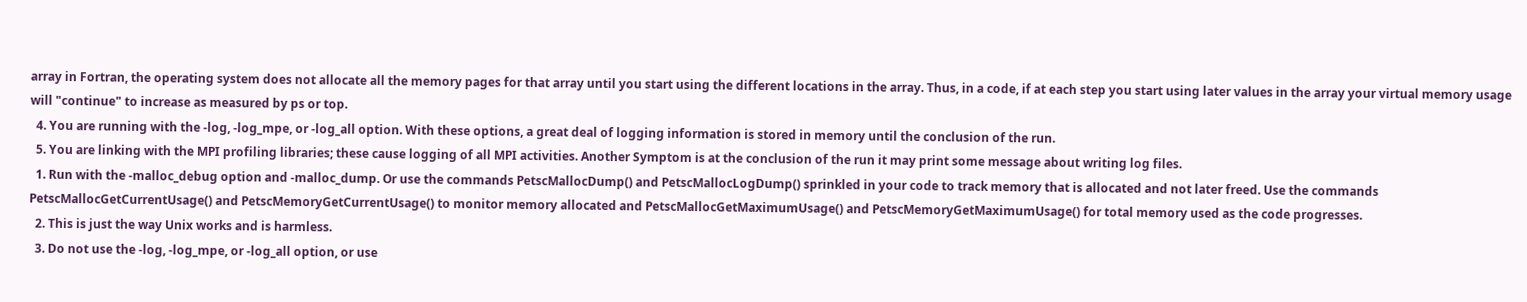array in Fortran, the operating system does not allocate all the memory pages for that array until you start using the different locations in the array. Thus, in a code, if at each step you start using later values in the array your virtual memory usage will "continue" to increase as measured by ps or top.
  4. You are running with the -log, -log_mpe, or -log_all option. With these options, a great deal of logging information is stored in memory until the conclusion of the run.
  5. You are linking with the MPI profiling libraries; these cause logging of all MPI activities. Another Symptom is at the conclusion of the run it may print some message about writing log files.
  1. Run with the -malloc_debug option and -malloc_dump. Or use the commands PetscMallocDump() and PetscMallocLogDump() sprinkled in your code to track memory that is allocated and not later freed. Use the commands PetscMallocGetCurrentUsage() and PetscMemoryGetCurrentUsage() to monitor memory allocated and PetscMallocGetMaximumUsage() and PetscMemoryGetMaximumUsage() for total memory used as the code progresses.
  2. This is just the way Unix works and is harmless.
  3. Do not use the -log, -log_mpe, or -log_all option, or use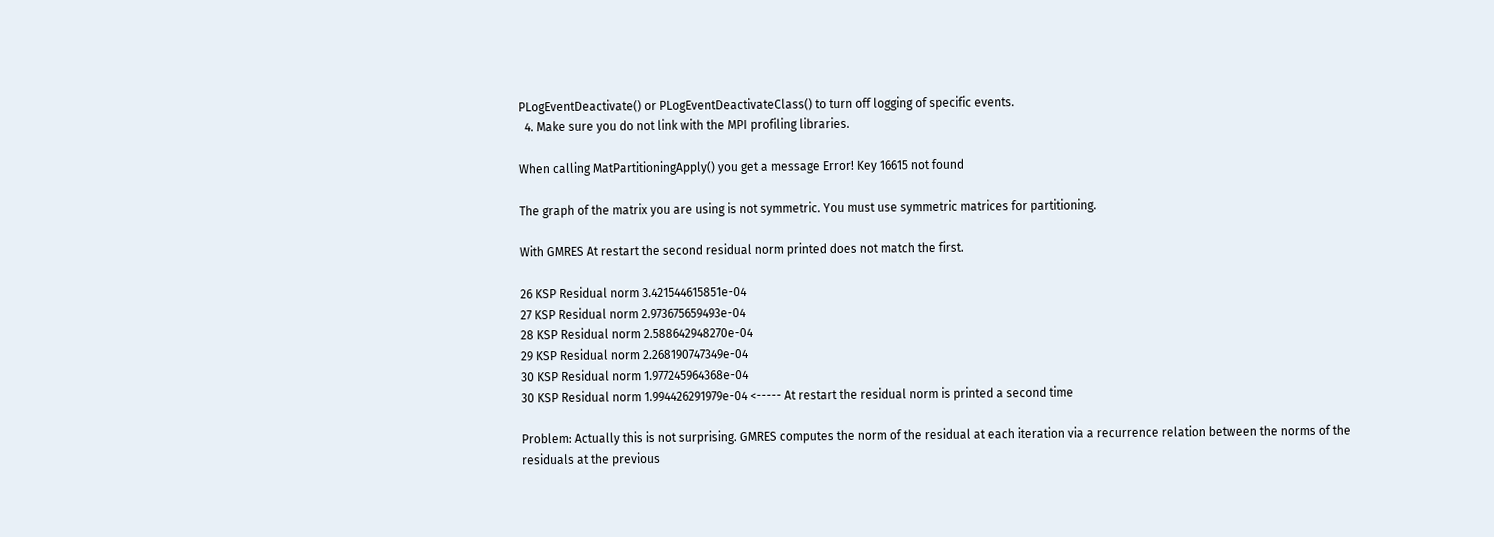PLogEventDeactivate() or PLogEventDeactivateClass() to turn off logging of specific events.
  4. Make sure you do not link with the MPI profiling libraries.

When calling MatPartitioningApply() you get a message Error! Key 16615 not found

The graph of the matrix you are using is not symmetric. You must use symmetric matrices for partitioning.

With GMRES At restart the second residual norm printed does not match the first.

26 KSP Residual norm 3.421544615851e-04
27 KSP Residual norm 2.973675659493e-04
28 KSP Residual norm 2.588642948270e-04
29 KSP Residual norm 2.268190747349e-04
30 KSP Residual norm 1.977245964368e-04
30 KSP Residual norm 1.994426291979e-04 <----- At restart the residual norm is printed a second time

Problem: Actually this is not surprising. GMRES computes the norm of the residual at each iteration via a recurrence relation between the norms of the residuals at the previous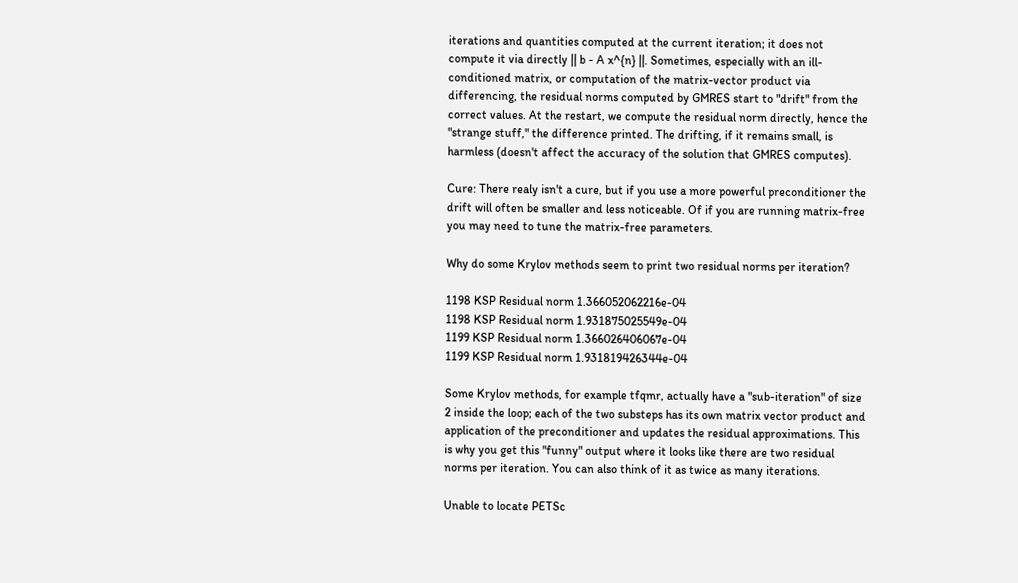iterations and quantities computed at the current iteration; it does not compute it via directly || b - A x^{n} ||. Sometimes, especially with an ill-conditioned matrix, or computation of the matrix-vector product via differencing, the residual norms computed by GMRES start to "drift" from the correct values. At the restart, we compute the residual norm directly, hence the "strange stuff," the difference printed. The drifting, if it remains small, is harmless (doesn't affect the accuracy of the solution that GMRES computes).

Cure: There realy isn't a cure, but if you use a more powerful preconditioner the drift will often be smaller and less noticeable. Of if you are running matrix-free you may need to tune the matrix-free parameters.

Why do some Krylov methods seem to print two residual norms per iteration?

1198 KSP Residual norm 1.366052062216e-04
1198 KSP Residual norm 1.931875025549e-04
1199 KSP Residual norm 1.366026406067e-04
1199 KSP Residual norm 1.931819426344e-04

Some Krylov methods, for example tfqmr, actually have a "sub-iteration" of size 2 inside the loop; each of the two substeps has its own matrix vector product and application of the preconditioner and updates the residual approximations. This is why you get this "funny" output where it looks like there are two residual norms per iteration. You can also think of it as twice as many iterations.

Unable to locate PETSc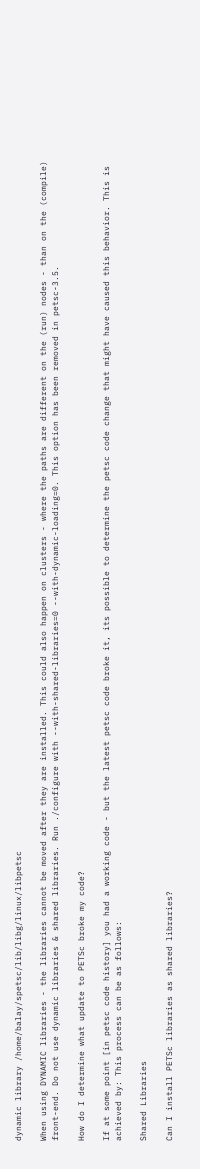dynamic library /home/balay/spetsc/lib/libg/linux/libpetsc

When using DYNAMIC libraries - the libraries cannot be moved after they are installed. This could also happen on clusters - where the paths are different on the (run) nodes - than on the (compile) front-end. Do not use dynamic libraries & shared libraries. Run ./configure with --with-shared-libraries=0 --with-dynamic-loading=0. This option has been removed in petsc-3.5.

How do I determine what update to PETSc broke my code?

If at some point [in petsc code history] you had a working code - but the latest petsc code broke it, its possible to determine the petsc code change that might have caused this behavior. This is achieved by: This process can be as follows:

Shared Libraries

Can I install PETSc libraries as shared libraries?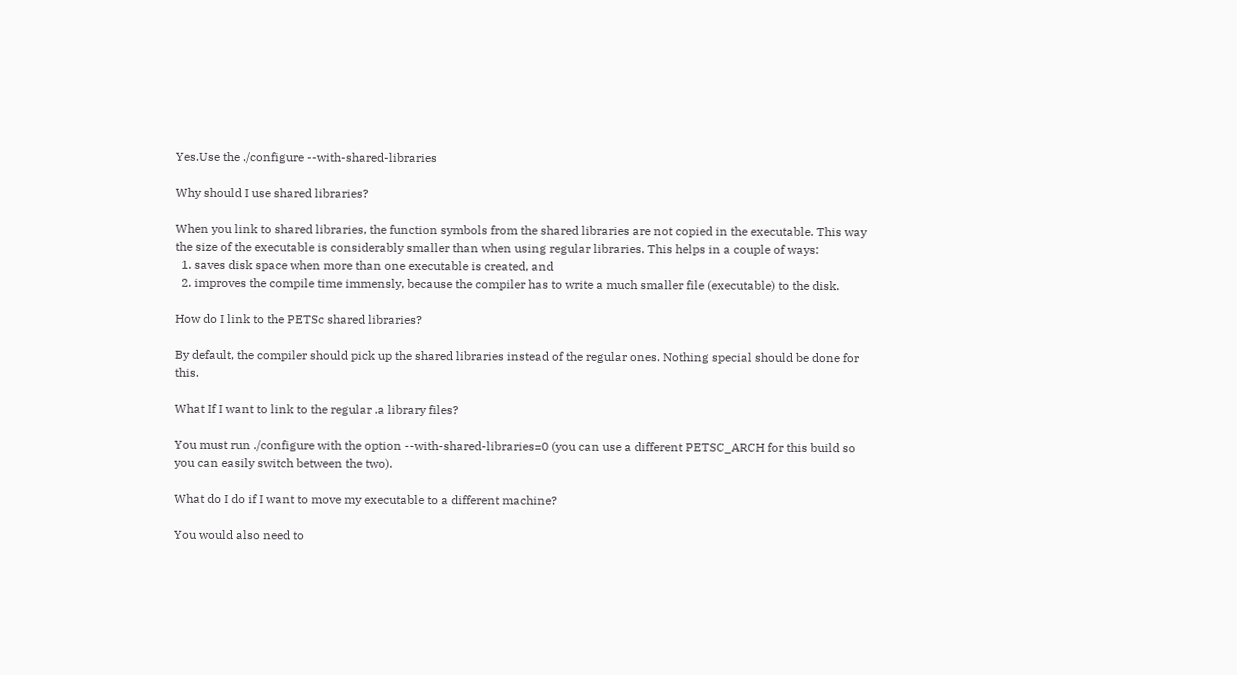Yes.Use the ./configure --with-shared-libraries

Why should I use shared libraries?

When you link to shared libraries, the function symbols from the shared libraries are not copied in the executable. This way the size of the executable is considerably smaller than when using regular libraries. This helps in a couple of ways:
  1. saves disk space when more than one executable is created, and
  2. improves the compile time immensly, because the compiler has to write a much smaller file (executable) to the disk.

How do I link to the PETSc shared libraries?

By default, the compiler should pick up the shared libraries instead of the regular ones. Nothing special should be done for this.

What If I want to link to the regular .a library files?

You must run ./configure with the option --with-shared-libraries=0 (you can use a different PETSC_ARCH for this build so you can easily switch between the two).

What do I do if I want to move my executable to a different machine?

You would also need to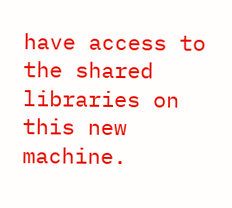have access to the shared libraries on this new machine.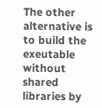The other alternative is to build the exeutable without shared libraries by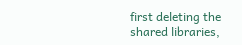first deleting the shared libraries,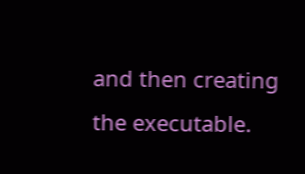and then creating the executable.